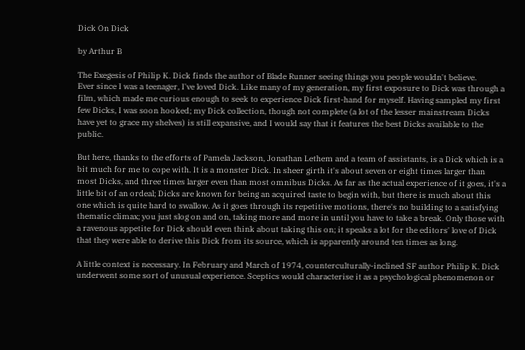Dick On Dick

by Arthur B

The Exegesis of Philip K. Dick finds the author of Blade Runner seeing things you people wouldn't believe.
Ever since I was a teenager, I've loved Dick. Like many of my generation, my first exposure to Dick was through a film, which made me curious enough to seek to experience Dick first-hand for myself. Having sampled my first few Dicks, I was soon hooked; my Dick collection, though not complete (a lot of the lesser mainstream Dicks have yet to grace my shelves) is still expansive, and I would say that it features the best Dicks available to the public.

But here, thanks to the efforts of Pamela Jackson, Jonathan Lethem and a team of assistants, is a Dick which is a bit much for me to cope with. It is a monster Dick. In sheer girth it's about seven or eight times larger than most Dicks, and three times larger even than most omnibus Dicks. As far as the actual experience of it goes, it's a little bit of an ordeal; Dicks are known for being an acquired taste to begin with, but there is much about this one which is quite hard to swallow. As it goes through its repetitive motions, there's no building to a satisfying thematic climax; you just slog on and on, taking more and more in until you have to take a break. Only those with a ravenous appetite for Dick should even think about taking this on; it speaks a lot for the editors' love of Dick that they were able to derive this Dick from its source, which is apparently around ten times as long.

A little context is necessary. In February and March of 1974, counterculturally-inclined SF author Philip K. Dick underwent some sort of unusual experience. Sceptics would characterise it as a psychological phenomenon or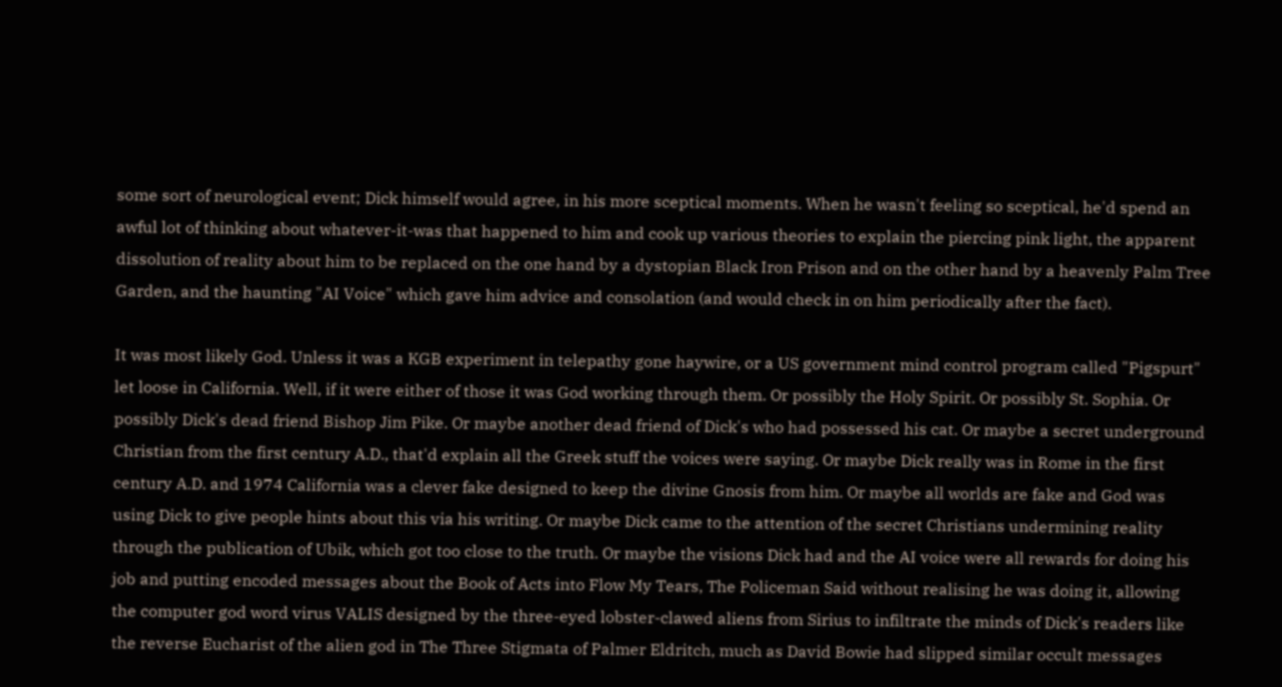some sort of neurological event; Dick himself would agree, in his more sceptical moments. When he wasn't feeling so sceptical, he'd spend an awful lot of thinking about whatever-it-was that happened to him and cook up various theories to explain the piercing pink light, the apparent dissolution of reality about him to be replaced on the one hand by a dystopian Black Iron Prison and on the other hand by a heavenly Palm Tree Garden, and the haunting "AI Voice" which gave him advice and consolation (and would check in on him periodically after the fact).

It was most likely God. Unless it was a KGB experiment in telepathy gone haywire, or a US government mind control program called "Pigspurt" let loose in California. Well, if it were either of those it was God working through them. Or possibly the Holy Spirit. Or possibly St. Sophia. Or possibly Dick's dead friend Bishop Jim Pike. Or maybe another dead friend of Dick's who had possessed his cat. Or maybe a secret underground Christian from the first century A.D., that'd explain all the Greek stuff the voices were saying. Or maybe Dick really was in Rome in the first century A.D. and 1974 California was a clever fake designed to keep the divine Gnosis from him. Or maybe all worlds are fake and God was using Dick to give people hints about this via his writing. Or maybe Dick came to the attention of the secret Christians undermining reality through the publication of Ubik, which got too close to the truth. Or maybe the visions Dick had and the AI voice were all rewards for doing his job and putting encoded messages about the Book of Acts into Flow My Tears, The Policeman Said without realising he was doing it, allowing the computer god word virus VALIS designed by the three-eyed lobster-clawed aliens from Sirius to infiltrate the minds of Dick's readers like the reverse Eucharist of the alien god in The Three Stigmata of Palmer Eldritch, much as David Bowie had slipped similar occult messages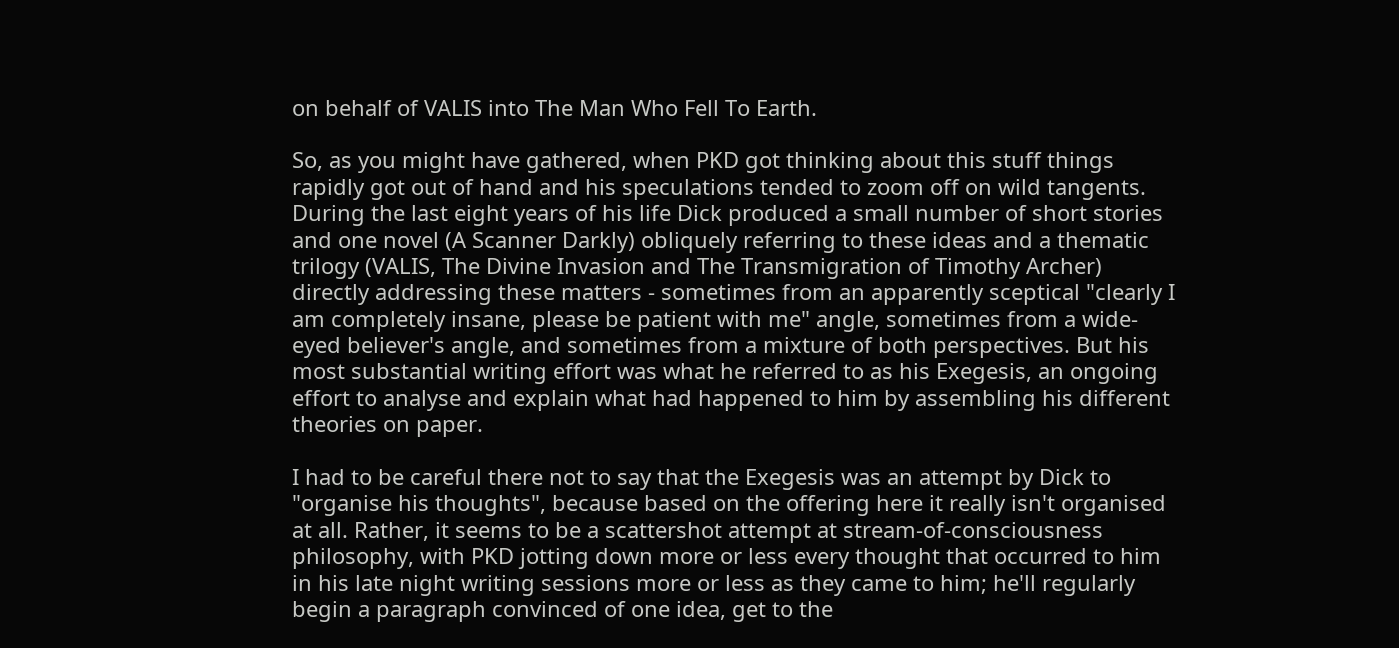on behalf of VALIS into The Man Who Fell To Earth.

So, as you might have gathered, when PKD got thinking about this stuff things rapidly got out of hand and his speculations tended to zoom off on wild tangents. During the last eight years of his life Dick produced a small number of short stories and one novel (A Scanner Darkly) obliquely referring to these ideas and a thematic trilogy (VALIS, The Divine Invasion and The Transmigration of Timothy Archer) directly addressing these matters - sometimes from an apparently sceptical "clearly I am completely insane, please be patient with me" angle, sometimes from a wide-eyed believer's angle, and sometimes from a mixture of both perspectives. But his most substantial writing effort was what he referred to as his Exegesis, an ongoing effort to analyse and explain what had happened to him by assembling his different theories on paper.

I had to be careful there not to say that the Exegesis was an attempt by Dick to "organise his thoughts", because based on the offering here it really isn't organised at all. Rather, it seems to be a scattershot attempt at stream-of-consciousness philosophy, with PKD jotting down more or less every thought that occurred to him in his late night writing sessions more or less as they came to him; he'll regularly begin a paragraph convinced of one idea, get to the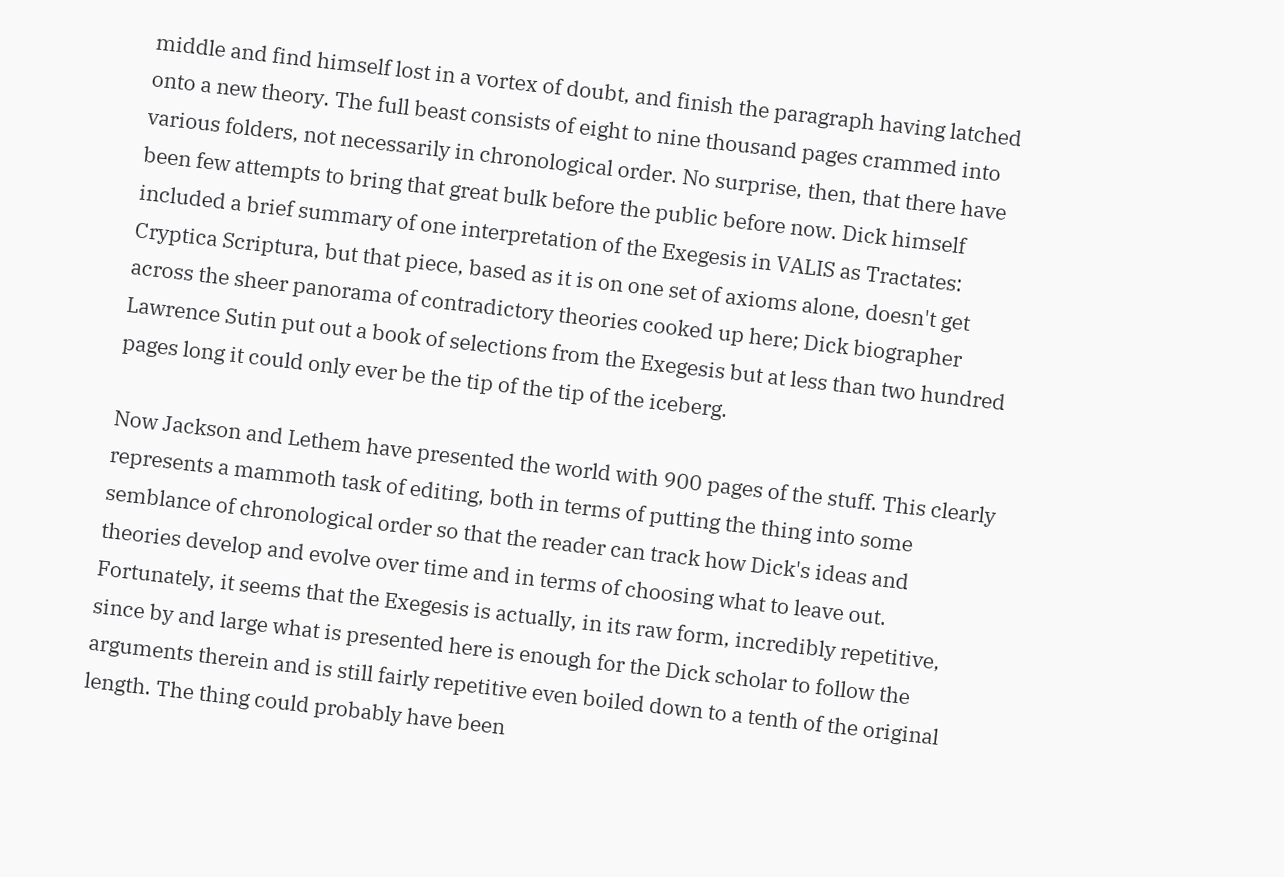middle and find himself lost in a vortex of doubt, and finish the paragraph having latched onto a new theory. The full beast consists of eight to nine thousand pages crammed into various folders, not necessarily in chronological order. No surprise, then, that there have been few attempts to bring that great bulk before the public before now. Dick himself included a brief summary of one interpretation of the Exegesis in VALIS as Tractates: Cryptica Scriptura, but that piece, based as it is on one set of axioms alone, doesn't get across the sheer panorama of contradictory theories cooked up here; Dick biographer Lawrence Sutin put out a book of selections from the Exegesis but at less than two hundred pages long it could only ever be the tip of the tip of the iceberg.

Now Jackson and Lethem have presented the world with 900 pages of the stuff. This clearly represents a mammoth task of editing, both in terms of putting the thing into some semblance of chronological order so that the reader can track how Dick's ideas and theories develop and evolve over time and in terms of choosing what to leave out. Fortunately, it seems that the Exegesis is actually, in its raw form, incredibly repetitive, since by and large what is presented here is enough for the Dick scholar to follow the arguments therein and is still fairly repetitive even boiled down to a tenth of the original length. The thing could probably have been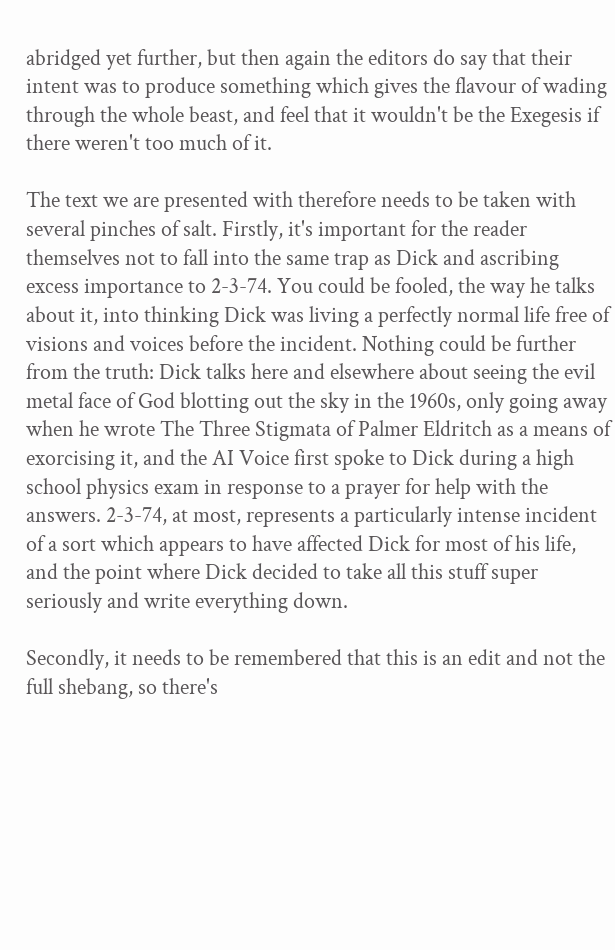abridged yet further, but then again the editors do say that their intent was to produce something which gives the flavour of wading through the whole beast, and feel that it wouldn't be the Exegesis if there weren't too much of it.

The text we are presented with therefore needs to be taken with several pinches of salt. Firstly, it's important for the reader themselves not to fall into the same trap as Dick and ascribing excess importance to 2-3-74. You could be fooled, the way he talks about it, into thinking Dick was living a perfectly normal life free of visions and voices before the incident. Nothing could be further from the truth: Dick talks here and elsewhere about seeing the evil metal face of God blotting out the sky in the 1960s, only going away when he wrote The Three Stigmata of Palmer Eldritch as a means of exorcising it, and the AI Voice first spoke to Dick during a high school physics exam in response to a prayer for help with the answers. 2-3-74, at most, represents a particularly intense incident of a sort which appears to have affected Dick for most of his life, and the point where Dick decided to take all this stuff super seriously and write everything down.

Secondly, it needs to be remembered that this is an edit and not the full shebang, so there's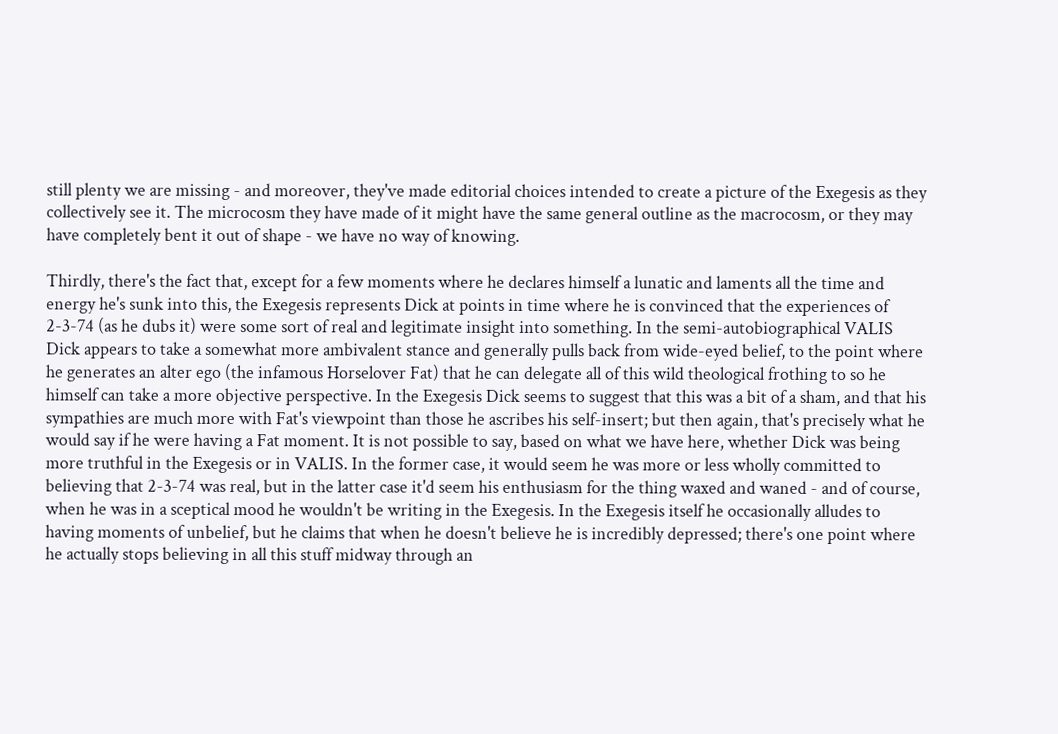still plenty we are missing - and moreover, they've made editorial choices intended to create a picture of the Exegesis as they collectively see it. The microcosm they have made of it might have the same general outline as the macrocosm, or they may have completely bent it out of shape - we have no way of knowing.

Thirdly, there's the fact that, except for a few moments where he declares himself a lunatic and laments all the time and energy he's sunk into this, the Exegesis represents Dick at points in time where he is convinced that the experiences of 2-3-74 (as he dubs it) were some sort of real and legitimate insight into something. In the semi-autobiographical VALIS Dick appears to take a somewhat more ambivalent stance and generally pulls back from wide-eyed belief, to the point where he generates an alter ego (the infamous Horselover Fat) that he can delegate all of this wild theological frothing to so he himself can take a more objective perspective. In the Exegesis Dick seems to suggest that this was a bit of a sham, and that his sympathies are much more with Fat's viewpoint than those he ascribes his self-insert; but then again, that's precisely what he would say if he were having a Fat moment. It is not possible to say, based on what we have here, whether Dick was being more truthful in the Exegesis or in VALIS. In the former case, it would seem he was more or less wholly committed to believing that 2-3-74 was real, but in the latter case it'd seem his enthusiasm for the thing waxed and waned - and of course, when he was in a sceptical mood he wouldn't be writing in the Exegesis. In the Exegesis itself he occasionally alludes to having moments of unbelief, but he claims that when he doesn't believe he is incredibly depressed; there's one point where he actually stops believing in all this stuff midway through an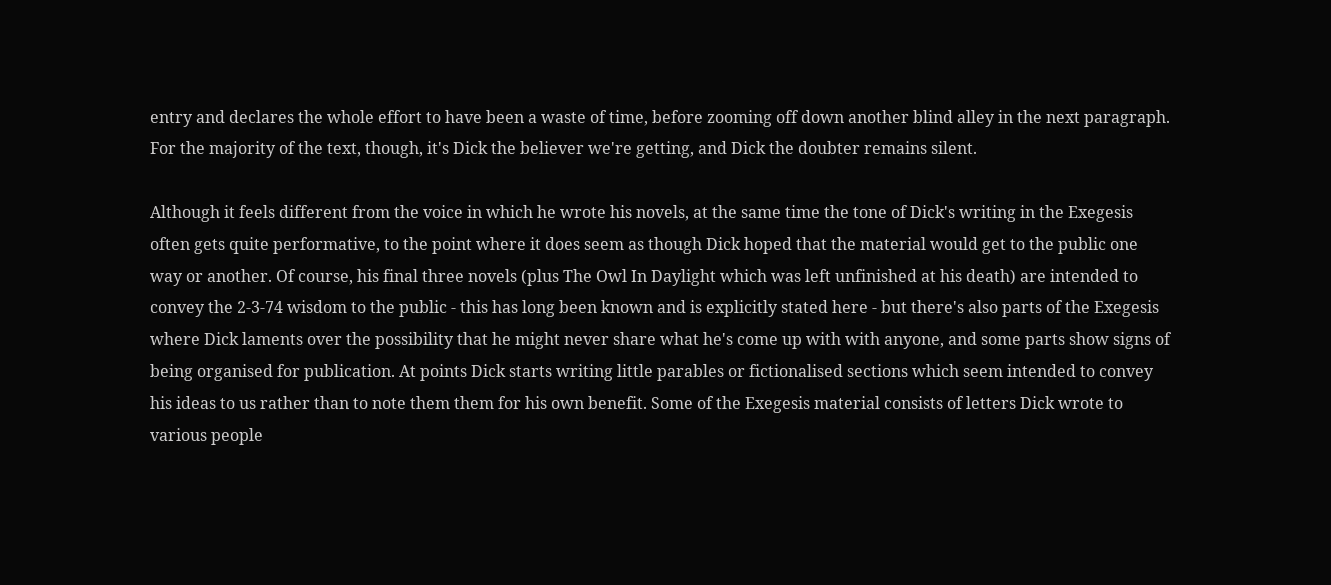entry and declares the whole effort to have been a waste of time, before zooming off down another blind alley in the next paragraph. For the majority of the text, though, it's Dick the believer we're getting, and Dick the doubter remains silent.

Although it feels different from the voice in which he wrote his novels, at the same time the tone of Dick's writing in the Exegesis often gets quite performative, to the point where it does seem as though Dick hoped that the material would get to the public one way or another. Of course, his final three novels (plus The Owl In Daylight which was left unfinished at his death) are intended to convey the 2-3-74 wisdom to the public - this has long been known and is explicitly stated here - but there's also parts of the Exegesis where Dick laments over the possibility that he might never share what he's come up with with anyone, and some parts show signs of being organised for publication. At points Dick starts writing little parables or fictionalised sections which seem intended to convey his ideas to us rather than to note them them for his own benefit. Some of the Exegesis material consists of letters Dick wrote to various people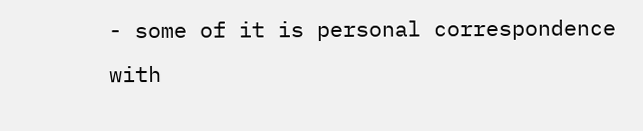- some of it is personal correspondence with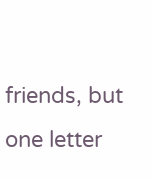friends, but one letter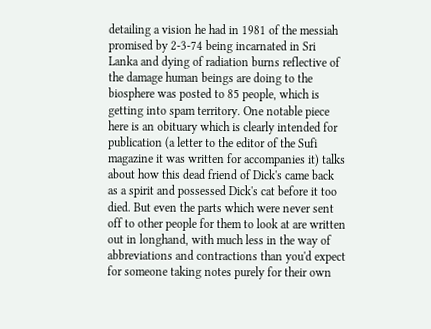detailing a vision he had in 1981 of the messiah promised by 2-3-74 being incarnated in Sri Lanka and dying of radiation burns reflective of the damage human beings are doing to the biosphere was posted to 85 people, which is getting into spam territory. One notable piece here is an obituary which is clearly intended for publication (a letter to the editor of the Sufi magazine it was written for accompanies it) talks about how this dead friend of Dick's came back as a spirit and possessed Dick's cat before it too died. But even the parts which were never sent off to other people for them to look at are written out in longhand, with much less in the way of abbreviations and contractions than you'd expect for someone taking notes purely for their own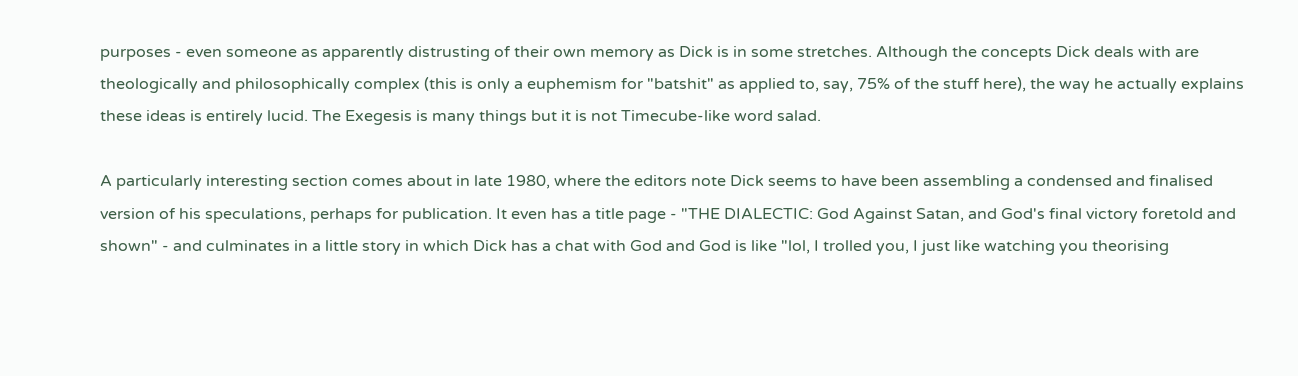purposes - even someone as apparently distrusting of their own memory as Dick is in some stretches. Although the concepts Dick deals with are theologically and philosophically complex (this is only a euphemism for "batshit" as applied to, say, 75% of the stuff here), the way he actually explains these ideas is entirely lucid. The Exegesis is many things but it is not Timecube-like word salad.

A particularly interesting section comes about in late 1980, where the editors note Dick seems to have been assembling a condensed and finalised version of his speculations, perhaps for publication. It even has a title page - "THE DIALECTIC: God Against Satan, and God's final victory foretold and shown" - and culminates in a little story in which Dick has a chat with God and God is like "lol, I trolled you, I just like watching you theorising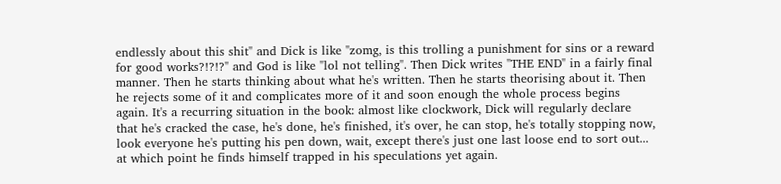endlessly about this shit" and Dick is like "zomg, is this trolling a punishment for sins or a reward for good works?!?!?" and God is like "lol not telling". Then Dick writes "THE END" in a fairly final manner. Then he starts thinking about what he's written. Then he starts theorising about it. Then he rejects some of it and complicates more of it and soon enough the whole process begins again. It's a recurring situation in the book: almost like clockwork, Dick will regularly declare that he's cracked the case, he's done, he's finished, it's over, he can stop, he's totally stopping now, look everyone he's putting his pen down, wait, except there's just one last loose end to sort out... at which point he finds himself trapped in his speculations yet again.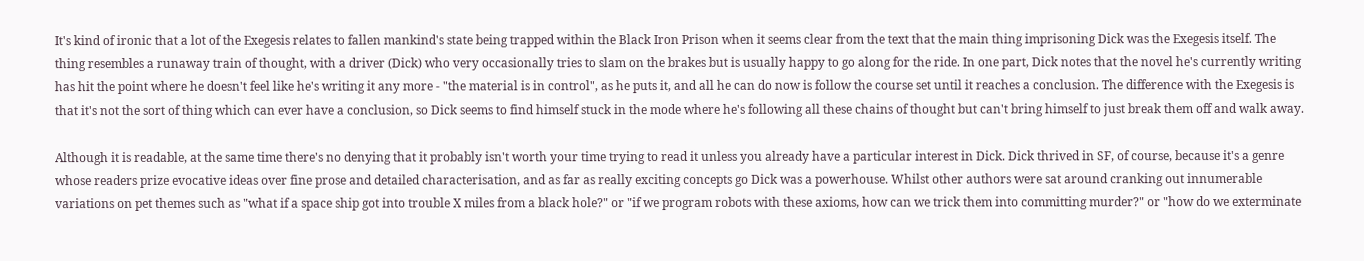It's kind of ironic that a lot of the Exegesis relates to fallen mankind's state being trapped within the Black Iron Prison when it seems clear from the text that the main thing imprisoning Dick was the Exegesis itself. The thing resembles a runaway train of thought, with a driver (Dick) who very occasionally tries to slam on the brakes but is usually happy to go along for the ride. In one part, Dick notes that the novel he's currently writing has hit the point where he doesn't feel like he's writing it any more - "the material is in control", as he puts it, and all he can do now is follow the course set until it reaches a conclusion. The difference with the Exegesis is that it's not the sort of thing which can ever have a conclusion, so Dick seems to find himself stuck in the mode where he's following all these chains of thought but can't bring himself to just break them off and walk away.

Although it is readable, at the same time there's no denying that it probably isn't worth your time trying to read it unless you already have a particular interest in Dick. Dick thrived in SF, of course, because it's a genre whose readers prize evocative ideas over fine prose and detailed characterisation, and as far as really exciting concepts go Dick was a powerhouse. Whilst other authors were sat around cranking out innumerable variations on pet themes such as "what if a space ship got into trouble X miles from a black hole?" or "if we program robots with these axioms, how can we trick them into committing murder?" or "how do we exterminate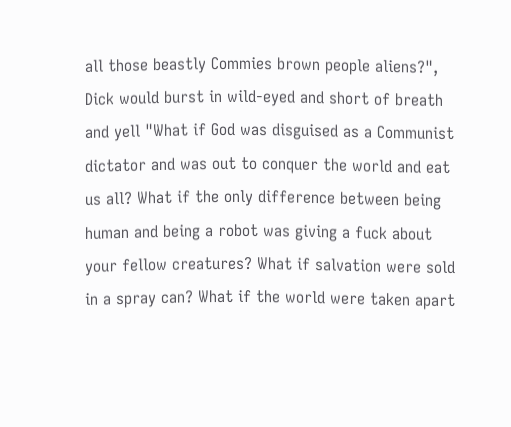all those beastly Commies brown people aliens?", Dick would burst in wild-eyed and short of breath and yell "What if God was disguised as a Communist dictator and was out to conquer the world and eat us all? What if the only difference between being human and being a robot was giving a fuck about your fellow creatures? What if salvation were sold in a spray can? What if the world were taken apart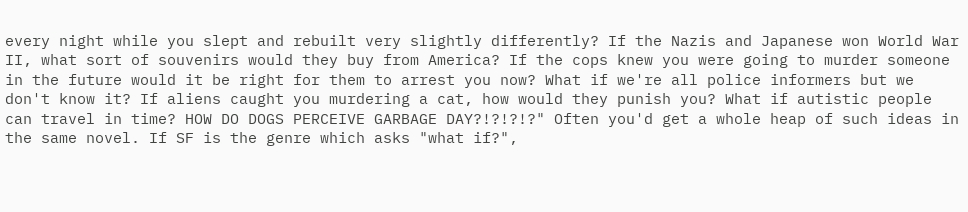every night while you slept and rebuilt very slightly differently? If the Nazis and Japanese won World War II, what sort of souvenirs would they buy from America? If the cops knew you were going to murder someone in the future would it be right for them to arrest you now? What if we're all police informers but we don't know it? If aliens caught you murdering a cat, how would they punish you? What if autistic people can travel in time? HOW DO DOGS PERCEIVE GARBAGE DAY?!?!?!?" Often you'd get a whole heap of such ideas in the same novel. If SF is the genre which asks "what if?",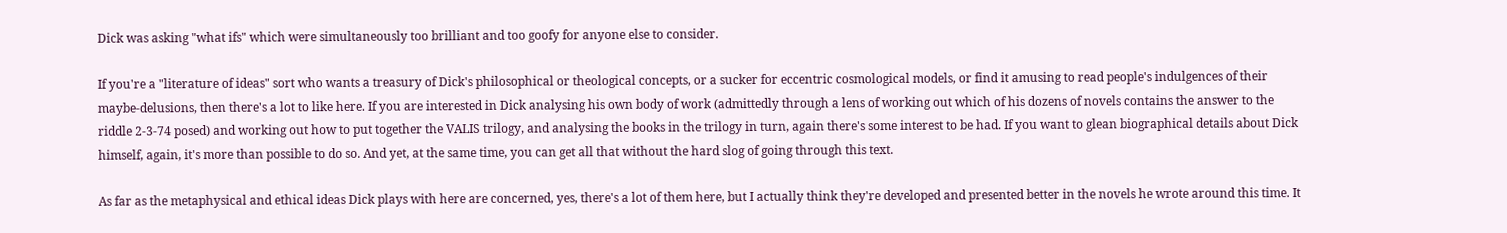Dick was asking "what ifs" which were simultaneously too brilliant and too goofy for anyone else to consider.

If you're a "literature of ideas" sort who wants a treasury of Dick's philosophical or theological concepts, or a sucker for eccentric cosmological models, or find it amusing to read people's indulgences of their maybe-delusions, then there's a lot to like here. If you are interested in Dick analysing his own body of work (admittedly through a lens of working out which of his dozens of novels contains the answer to the riddle 2-3-74 posed) and working out how to put together the VALIS trilogy, and analysing the books in the trilogy in turn, again there's some interest to be had. If you want to glean biographical details about Dick himself, again, it's more than possible to do so. And yet, at the same time, you can get all that without the hard slog of going through this text.

As far as the metaphysical and ethical ideas Dick plays with here are concerned, yes, there's a lot of them here, but I actually think they're developed and presented better in the novels he wrote around this time. It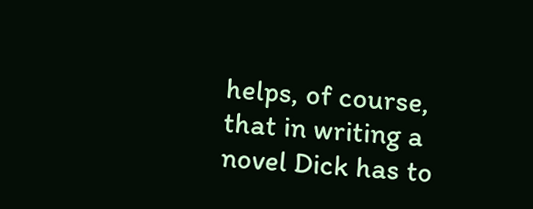helps, of course, that in writing a novel Dick has to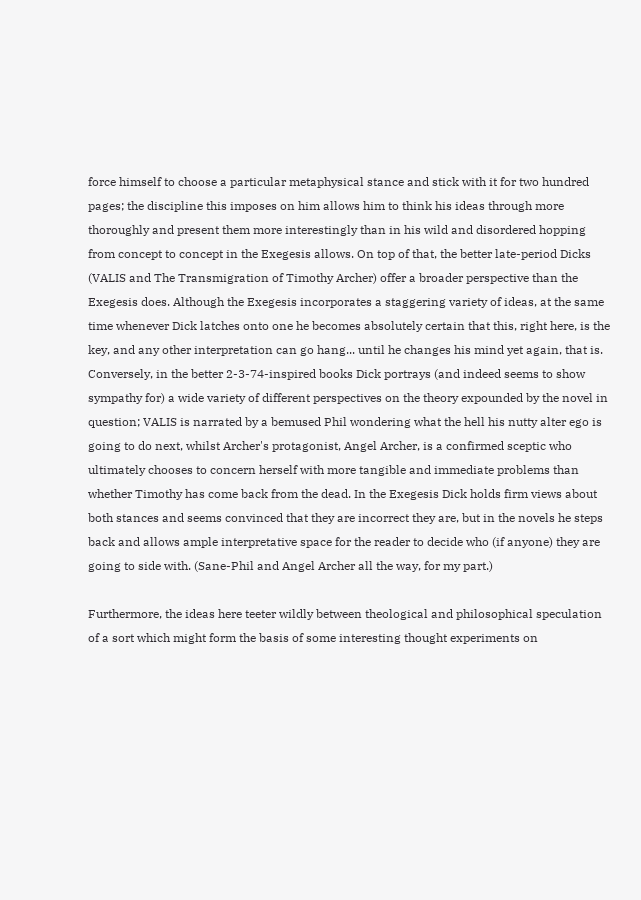force himself to choose a particular metaphysical stance and stick with it for two hundred pages; the discipline this imposes on him allows him to think his ideas through more thoroughly and present them more interestingly than in his wild and disordered hopping from concept to concept in the Exegesis allows. On top of that, the better late-period Dicks (VALIS and The Transmigration of Timothy Archer) offer a broader perspective than the Exegesis does. Although the Exegesis incorporates a staggering variety of ideas, at the same time whenever Dick latches onto one he becomes absolutely certain that this, right here, is the key, and any other interpretation can go hang... until he changes his mind yet again, that is. Conversely, in the better 2-3-74-inspired books Dick portrays (and indeed seems to show sympathy for) a wide variety of different perspectives on the theory expounded by the novel in question; VALIS is narrated by a bemused Phil wondering what the hell his nutty alter ego is going to do next, whilst Archer's protagonist, Angel Archer, is a confirmed sceptic who ultimately chooses to concern herself with more tangible and immediate problems than whether Timothy has come back from the dead. In the Exegesis Dick holds firm views about both stances and seems convinced that they are incorrect they are, but in the novels he steps back and allows ample interpretative space for the reader to decide who (if anyone) they are going to side with. (Sane-Phil and Angel Archer all the way, for my part.)

Furthermore, the ideas here teeter wildly between theological and philosophical speculation of a sort which might form the basis of some interesting thought experiments on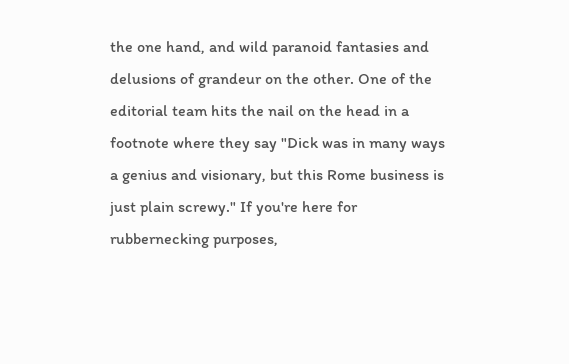the one hand, and wild paranoid fantasies and delusions of grandeur on the other. One of the editorial team hits the nail on the head in a footnote where they say "Dick was in many ways a genius and visionary, but this Rome business is just plain screwy." If you're here for rubbernecking purposes,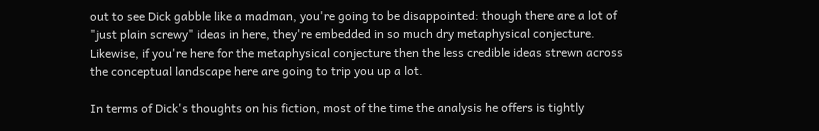out to see Dick gabble like a madman, you're going to be disappointed: though there are a lot of "just plain screwy" ideas in here, they're embedded in so much dry metaphysical conjecture. Likewise, if you're here for the metaphysical conjecture then the less credible ideas strewn across the conceptual landscape here are going to trip you up a lot.

In terms of Dick's thoughts on his fiction, most of the time the analysis he offers is tightly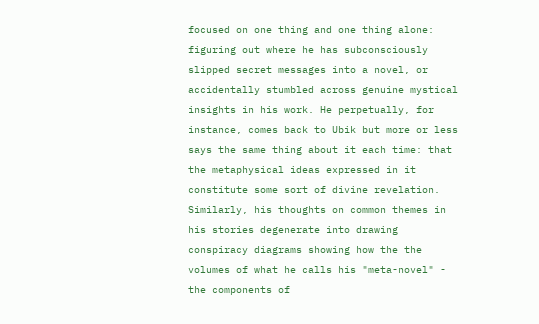focused on one thing and one thing alone: figuring out where he has subconsciously slipped secret messages into a novel, or accidentally stumbled across genuine mystical insights in his work. He perpetually, for instance, comes back to Ubik but more or less says the same thing about it each time: that the metaphysical ideas expressed in it constitute some sort of divine revelation. Similarly, his thoughts on common themes in his stories degenerate into drawing conspiracy diagrams showing how the the volumes of what he calls his "meta-novel" - the components of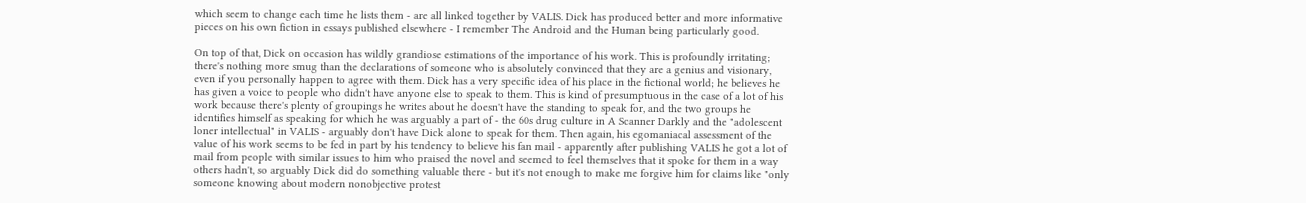which seem to change each time he lists them - are all linked together by VALIS. Dick has produced better and more informative pieces on his own fiction in essays published elsewhere - I remember The Android and the Human being particularly good.

On top of that, Dick on occasion has wildly grandiose estimations of the importance of his work. This is profoundly irritating; there's nothing more smug than the declarations of someone who is absolutely convinced that they are a genius and visionary, even if you personally happen to agree with them. Dick has a very specific idea of his place in the fictional world; he believes he has given a voice to people who didn't have anyone else to speak to them. This is kind of presumptuous in the case of a lot of his work because there's plenty of groupings he writes about he doesn't have the standing to speak for, and the two groups he identifies himself as speaking for which he was arguably a part of - the 60s drug culture in A Scanner Darkly and the "adolescent loner intellectual" in VALIS - arguably don't have Dick alone to speak for them. Then again, his egomaniacal assessment of the value of his work seems to be fed in part by his tendency to believe his fan mail - apparently after publishing VALIS he got a lot of mail from people with similar issues to him who praised the novel and seemed to feel themselves that it spoke for them in a way others hadn't, so arguably Dick did do something valuable there - but it's not enough to make me forgive him for claims like "only someone knowing about modern nonobjective protest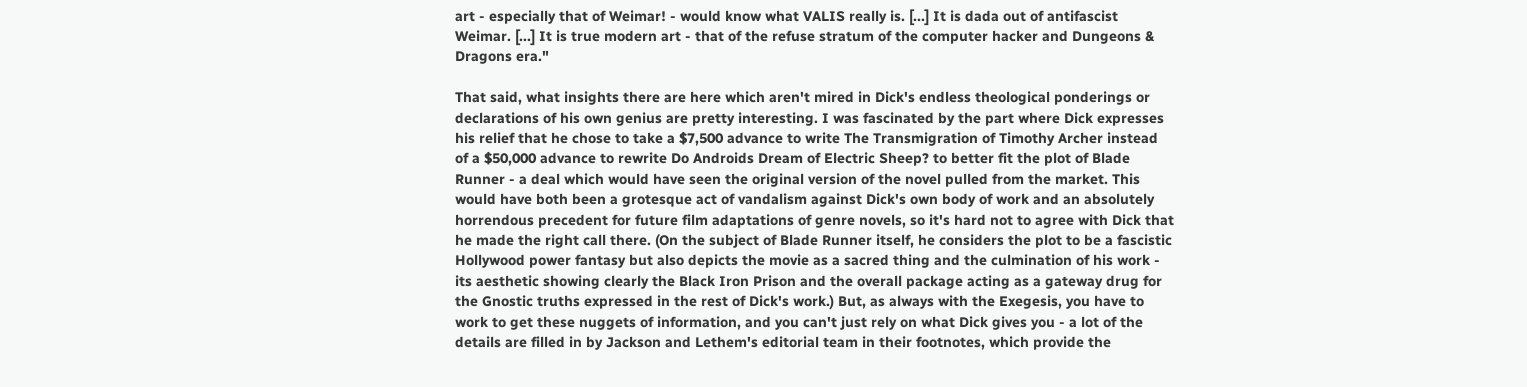art - especially that of Weimar! - would know what VALIS really is. [...] It is dada out of antifascist Weimar. [...] It is true modern art - that of the refuse stratum of the computer hacker and Dungeons & Dragons era."

That said, what insights there are here which aren't mired in Dick's endless theological ponderings or declarations of his own genius are pretty interesting. I was fascinated by the part where Dick expresses his relief that he chose to take a $7,500 advance to write The Transmigration of Timothy Archer instead of a $50,000 advance to rewrite Do Androids Dream of Electric Sheep? to better fit the plot of Blade Runner - a deal which would have seen the original version of the novel pulled from the market. This would have both been a grotesque act of vandalism against Dick's own body of work and an absolutely horrendous precedent for future film adaptations of genre novels, so it's hard not to agree with Dick that he made the right call there. (On the subject of Blade Runner itself, he considers the plot to be a fascistic Hollywood power fantasy but also depicts the movie as a sacred thing and the culmination of his work - its aesthetic showing clearly the Black Iron Prison and the overall package acting as a gateway drug for the Gnostic truths expressed in the rest of Dick's work.) But, as always with the Exegesis, you have to work to get these nuggets of information, and you can't just rely on what Dick gives you - a lot of the details are filled in by Jackson and Lethem's editorial team in their footnotes, which provide the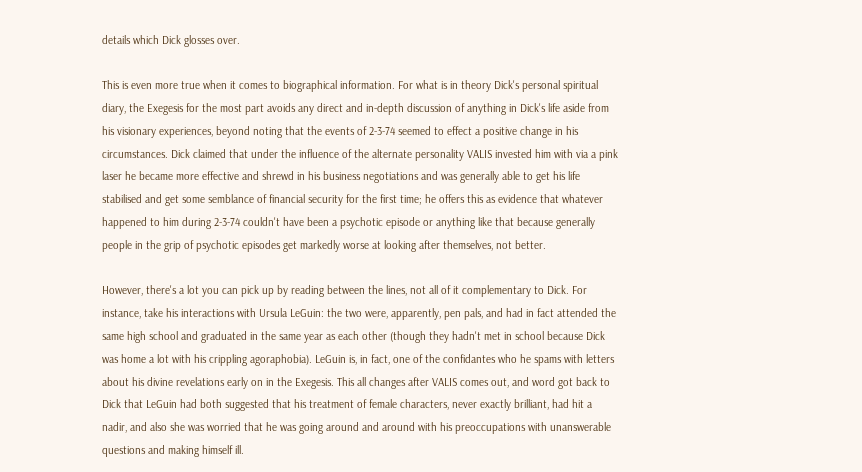details which Dick glosses over.

This is even more true when it comes to biographical information. For what is in theory Dick's personal spiritual diary, the Exegesis for the most part avoids any direct and in-depth discussion of anything in Dick's life aside from his visionary experiences, beyond noting that the events of 2-3-74 seemed to effect a positive change in his circumstances. Dick claimed that under the influence of the alternate personality VALIS invested him with via a pink laser he became more effective and shrewd in his business negotiations and was generally able to get his life stabilised and get some semblance of financial security for the first time; he offers this as evidence that whatever happened to him during 2-3-74 couldn't have been a psychotic episode or anything like that because generally people in the grip of psychotic episodes get markedly worse at looking after themselves, not better.

However, there's a lot you can pick up by reading between the lines, not all of it complementary to Dick. For instance, take his interactions with Ursula LeGuin: the two were, apparently, pen pals, and had in fact attended the same high school and graduated in the same year as each other (though they hadn't met in school because Dick was home a lot with his crippling agoraphobia). LeGuin is, in fact, one of the confidantes who he spams with letters about his divine revelations early on in the Exegesis. This all changes after VALIS comes out, and word got back to Dick that LeGuin had both suggested that his treatment of female characters, never exactly brilliant, had hit a nadir, and also she was worried that he was going around and around with his preoccupations with unanswerable questions and making himself ill.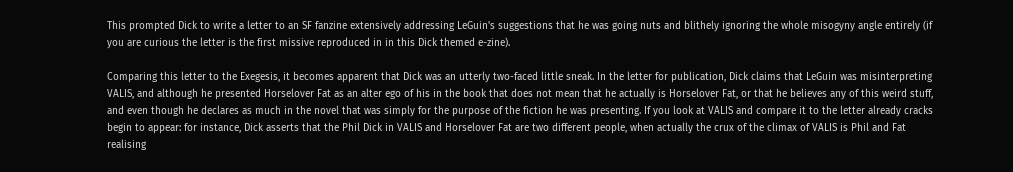This prompted Dick to write a letter to an SF fanzine extensively addressing LeGuin's suggestions that he was going nuts and blithely ignoring the whole misogyny angle entirely (if you are curious the letter is the first missive reproduced in in this Dick themed e-zine).

Comparing this letter to the Exegesis, it becomes apparent that Dick was an utterly two-faced little sneak. In the letter for publication, Dick claims that LeGuin was misinterpreting VALIS, and although he presented Horselover Fat as an alter ego of his in the book that does not mean that he actually is Horselover Fat, or that he believes any of this weird stuff, and even though he declares as much in the novel that was simply for the purpose of the fiction he was presenting. If you look at VALIS and compare it to the letter already cracks begin to appear: for instance, Dick asserts that the Phil Dick in VALIS and Horselover Fat are two different people, when actually the crux of the climax of VALIS is Phil and Fat realising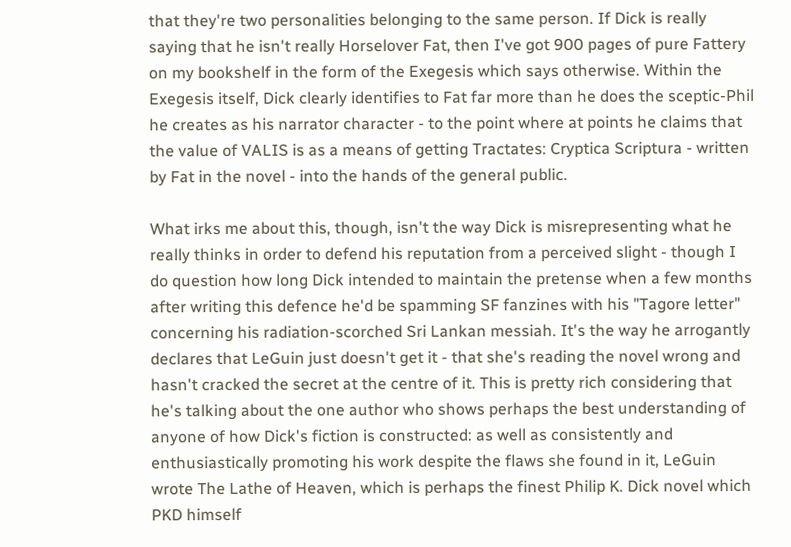that they're two personalities belonging to the same person. If Dick is really saying that he isn't really Horselover Fat, then I've got 900 pages of pure Fattery on my bookshelf in the form of the Exegesis which says otherwise. Within the Exegesis itself, Dick clearly identifies to Fat far more than he does the sceptic-Phil he creates as his narrator character - to the point where at points he claims that the value of VALIS is as a means of getting Tractates: Cryptica Scriptura - written by Fat in the novel - into the hands of the general public.

What irks me about this, though, isn't the way Dick is misrepresenting what he really thinks in order to defend his reputation from a perceived slight - though I do question how long Dick intended to maintain the pretense when a few months after writing this defence he'd be spamming SF fanzines with his "Tagore letter" concerning his radiation-scorched Sri Lankan messiah. It's the way he arrogantly declares that LeGuin just doesn't get it - that she's reading the novel wrong and hasn't cracked the secret at the centre of it. This is pretty rich considering that he's talking about the one author who shows perhaps the best understanding of anyone of how Dick's fiction is constructed: as well as consistently and enthusiastically promoting his work despite the flaws she found in it, LeGuin wrote The Lathe of Heaven, which is perhaps the finest Philip K. Dick novel which PKD himself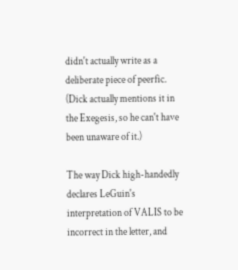didn't actually write as a deliberate piece of peerfic. (Dick actually mentions it in the Exegesis, so he can't have been unaware of it.)

The way Dick high-handedly declares LeGuin's interpretation of VALIS to be incorrect in the letter, and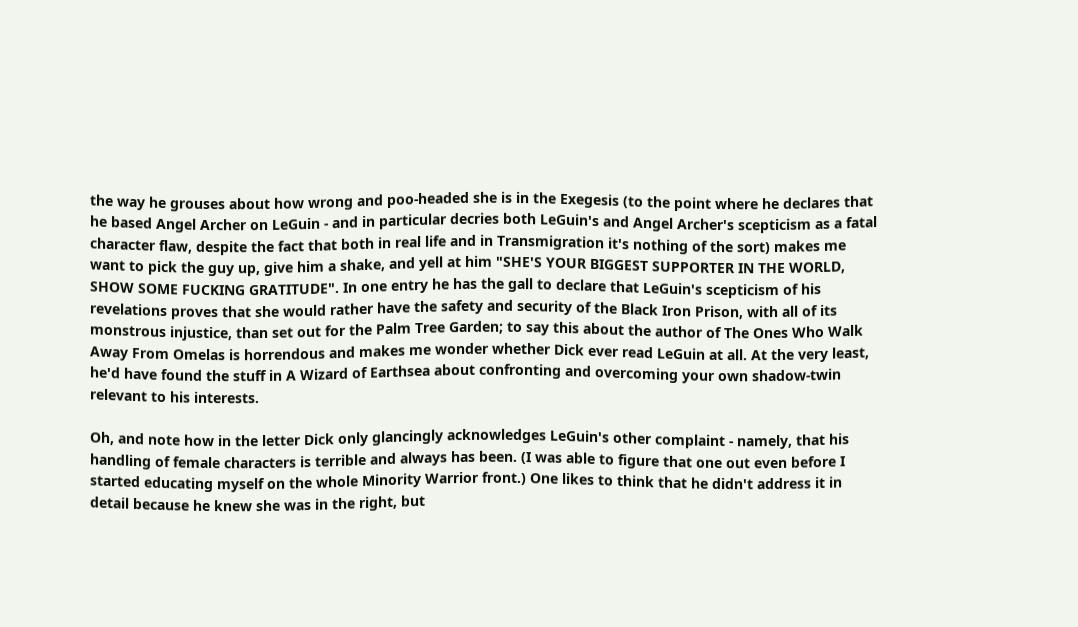the way he grouses about how wrong and poo-headed she is in the Exegesis (to the point where he declares that he based Angel Archer on LeGuin - and in particular decries both LeGuin's and Angel Archer's scepticism as a fatal character flaw, despite the fact that both in real life and in Transmigration it's nothing of the sort) makes me want to pick the guy up, give him a shake, and yell at him "SHE'S YOUR BIGGEST SUPPORTER IN THE WORLD, SHOW SOME FUCKING GRATITUDE". In one entry he has the gall to declare that LeGuin's scepticism of his revelations proves that she would rather have the safety and security of the Black Iron Prison, with all of its monstrous injustice, than set out for the Palm Tree Garden; to say this about the author of The Ones Who Walk Away From Omelas is horrendous and makes me wonder whether Dick ever read LeGuin at all. At the very least, he'd have found the stuff in A Wizard of Earthsea about confronting and overcoming your own shadow-twin relevant to his interests.

Oh, and note how in the letter Dick only glancingly acknowledges LeGuin's other complaint - namely, that his handling of female characters is terrible and always has been. (I was able to figure that one out even before I started educating myself on the whole Minority Warrior front.) One likes to think that he didn't address it in detail because he knew she was in the right, but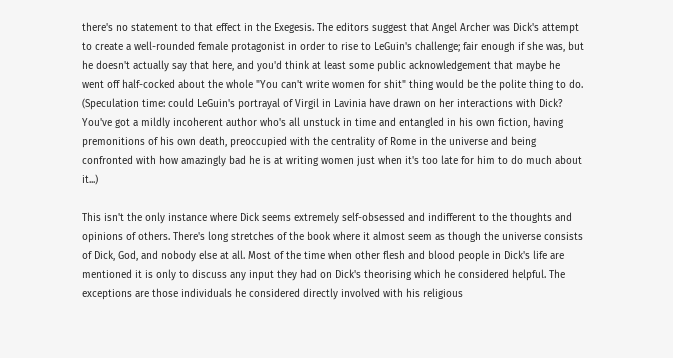there's no statement to that effect in the Exegesis. The editors suggest that Angel Archer was Dick's attempt to create a well-rounded female protagonist in order to rise to LeGuin's challenge; fair enough if she was, but he doesn't actually say that here, and you'd think at least some public acknowledgement that maybe he went off half-cocked about the whole "You can't write women for shit" thing would be the polite thing to do. (Speculation time: could LeGuin's portrayal of Virgil in Lavinia have drawn on her interactions with Dick? You've got a mildly incoherent author who's all unstuck in time and entangled in his own fiction, having premonitions of his own death, preoccupied with the centrality of Rome in the universe and being confronted with how amazingly bad he is at writing women just when it's too late for him to do much about it...)

This isn't the only instance where Dick seems extremely self-obsessed and indifferent to the thoughts and opinions of others. There's long stretches of the book where it almost seem as though the universe consists of Dick, God, and nobody else at all. Most of the time when other flesh and blood people in Dick's life are mentioned it is only to discuss any input they had on Dick's theorising which he considered helpful. The exceptions are those individuals he considered directly involved with his religious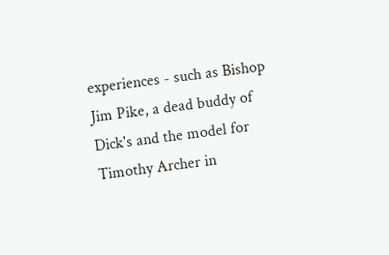experiences - such as Bishop Jim Pike, a dead buddy of Dick's and the model for Timothy Archer in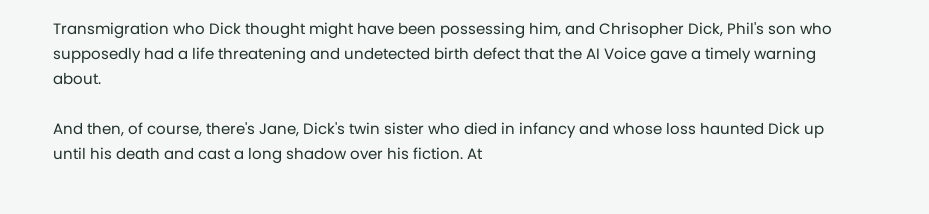Transmigration who Dick thought might have been possessing him, and Chrisopher Dick, Phil's son who supposedly had a life threatening and undetected birth defect that the AI Voice gave a timely warning about.

And then, of course, there's Jane, Dick's twin sister who died in infancy and whose loss haunted Dick up until his death and cast a long shadow over his fiction. At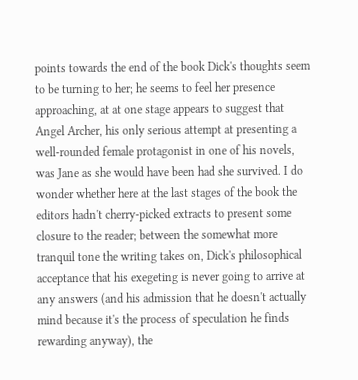points towards the end of the book Dick's thoughts seem to be turning to her; he seems to feel her presence approaching, at at one stage appears to suggest that Angel Archer, his only serious attempt at presenting a well-rounded female protagonist in one of his novels, was Jane as she would have been had she survived. I do wonder whether here at the last stages of the book the editors hadn't cherry-picked extracts to present some closure to the reader; between the somewhat more tranquil tone the writing takes on, Dick's philosophical acceptance that his exegeting is never going to arrive at any answers (and his admission that he doesn't actually mind because it's the process of speculation he finds rewarding anyway), the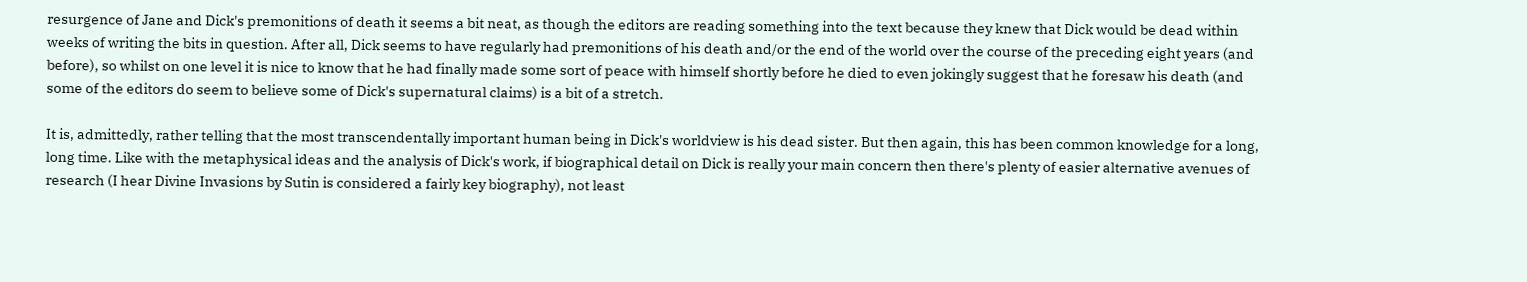resurgence of Jane and Dick's premonitions of death it seems a bit neat, as though the editors are reading something into the text because they knew that Dick would be dead within weeks of writing the bits in question. After all, Dick seems to have regularly had premonitions of his death and/or the end of the world over the course of the preceding eight years (and before), so whilst on one level it is nice to know that he had finally made some sort of peace with himself shortly before he died to even jokingly suggest that he foresaw his death (and some of the editors do seem to believe some of Dick's supernatural claims) is a bit of a stretch.

It is, admittedly, rather telling that the most transcendentally important human being in Dick's worldview is his dead sister. But then again, this has been common knowledge for a long, long time. Like with the metaphysical ideas and the analysis of Dick's work, if biographical detail on Dick is really your main concern then there's plenty of easier alternative avenues of research (I hear Divine Invasions by Sutin is considered a fairly key biography), not least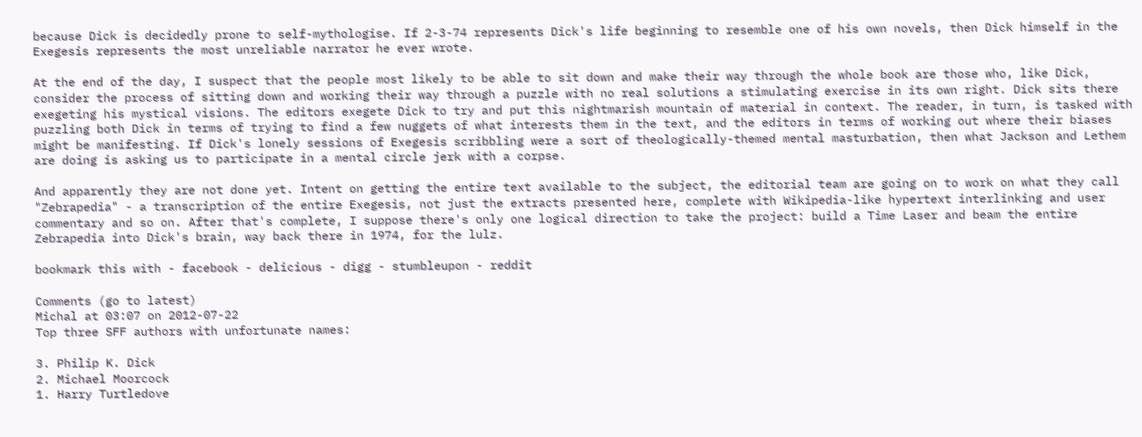because Dick is decidedly prone to self-mythologise. If 2-3-74 represents Dick's life beginning to resemble one of his own novels, then Dick himself in the Exegesis represents the most unreliable narrator he ever wrote.

At the end of the day, I suspect that the people most likely to be able to sit down and make their way through the whole book are those who, like Dick, consider the process of sitting down and working their way through a puzzle with no real solutions a stimulating exercise in its own right. Dick sits there exegeting his mystical visions. The editors exegete Dick to try and put this nightmarish mountain of material in context. The reader, in turn, is tasked with puzzling both Dick in terms of trying to find a few nuggets of what interests them in the text, and the editors in terms of working out where their biases might be manifesting. If Dick's lonely sessions of Exegesis scribbling were a sort of theologically-themed mental masturbation, then what Jackson and Lethem are doing is asking us to participate in a mental circle jerk with a corpse.

And apparently they are not done yet. Intent on getting the entire text available to the subject, the editorial team are going on to work on what they call "Zebrapedia" - a transcription of the entire Exegesis, not just the extracts presented here, complete with Wikipedia-like hypertext interlinking and user commentary and so on. After that's complete, I suppose there's only one logical direction to take the project: build a Time Laser and beam the entire Zebrapedia into Dick's brain, way back there in 1974, for the lulz.

bookmark this with - facebook - delicious - digg - stumbleupon - reddit

Comments (go to latest)
Michal at 03:07 on 2012-07-22
Top three SFF authors with unfortunate names:

3. Philip K. Dick
2. Michael Moorcock
1. Harry Turtledove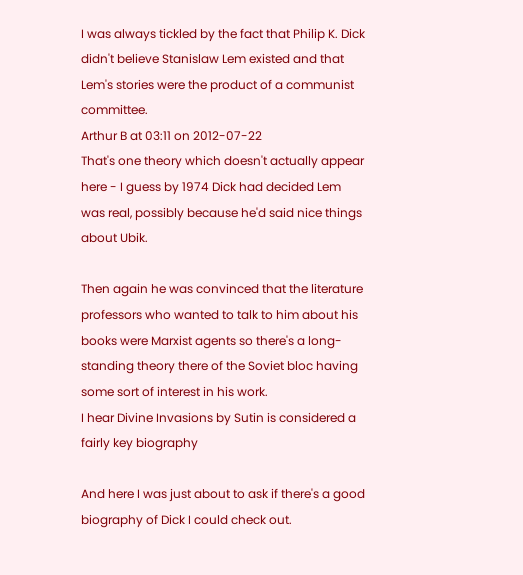I was always tickled by the fact that Philip K. Dick didn't believe Stanislaw Lem existed and that Lem's stories were the product of a communist committee.
Arthur B at 03:11 on 2012-07-22
That's one theory which doesn't actually appear here - I guess by 1974 Dick had decided Lem was real, possibly because he'd said nice things about Ubik.

Then again he was convinced that the literature professors who wanted to talk to him about his books were Marxist agents so there's a long-standing theory there of the Soviet bloc having some sort of interest in his work.
I hear Divine Invasions by Sutin is considered a fairly key biography

And here I was just about to ask if there's a good biography of Dick I could check out.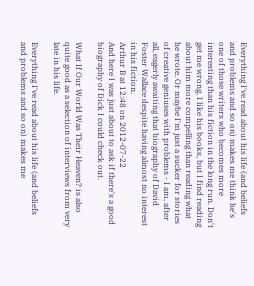Everything I've read about his life (and beliefs and problems and so on) makes me think he's one of those writers who becomes more interesting than his fiction in the long run. Don't get me wrong, I like his books, but I find reading about him more compelling than reading what he wrote. Or maybe I'm just a sucker for stories of creative geniuses with problems - I am, after all, eagerly awaiting that biography of David Foster Wallace despite having almost no interest in his fiction.
Arthur B at 12:48 on 2012-07-22
And here I was just about to ask if there's a good biography of Dick I could check out.

What If Our World Was Their Heaven? is also quite good as a selection of interviews from very late in his life.

Everything I've read about his life (and beliefs and problems and so on) makes me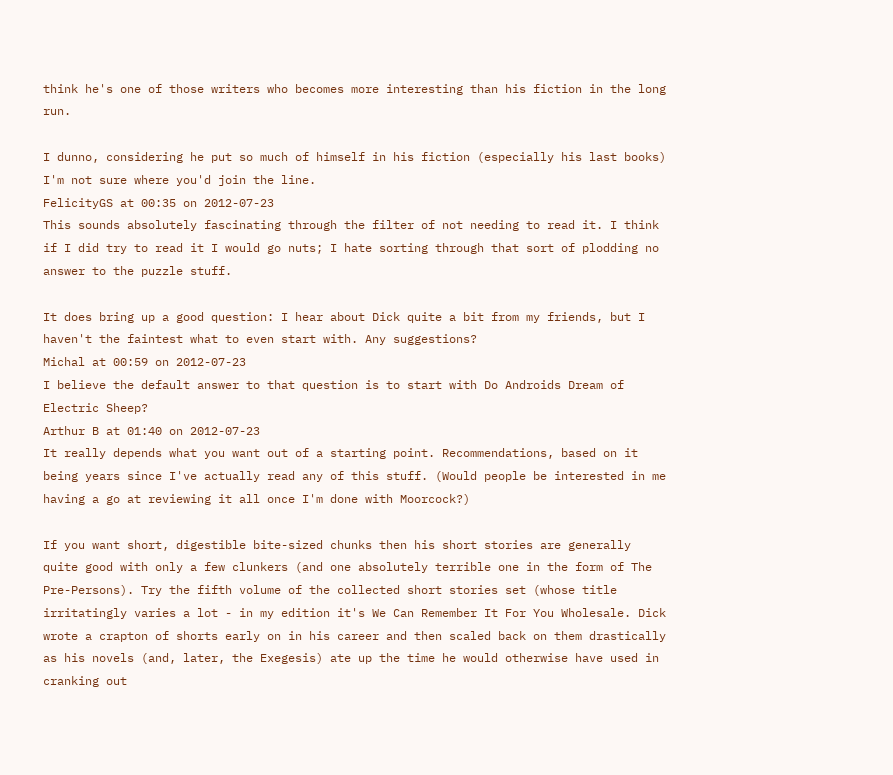think he's one of those writers who becomes more interesting than his fiction in the long run.

I dunno, considering he put so much of himself in his fiction (especially his last books) I'm not sure where you'd join the line.
FelicityGS at 00:35 on 2012-07-23
This sounds absolutely fascinating through the filter of not needing to read it. I think if I did try to read it I would go nuts; I hate sorting through that sort of plodding no answer to the puzzle stuff.

It does bring up a good question: I hear about Dick quite a bit from my friends, but I haven't the faintest what to even start with. Any suggestions?
Michal at 00:59 on 2012-07-23
I believe the default answer to that question is to start with Do Androids Dream of Electric Sheep?
Arthur B at 01:40 on 2012-07-23
It really depends what you want out of a starting point. Recommendations, based on it being years since I've actually read any of this stuff. (Would people be interested in me having a go at reviewing it all once I'm done with Moorcock?)

If you want short, digestible bite-sized chunks then his short stories are generally quite good with only a few clunkers (and one absolutely terrible one in the form of The Pre-Persons). Try the fifth volume of the collected short stories set (whose title irritatingly varies a lot - in my edition it's We Can Remember It For You Wholesale. Dick wrote a crapton of shorts early on in his career and then scaled back on them drastically as his novels (and, later, the Exegesis) ate up the time he would otherwise have used in cranking out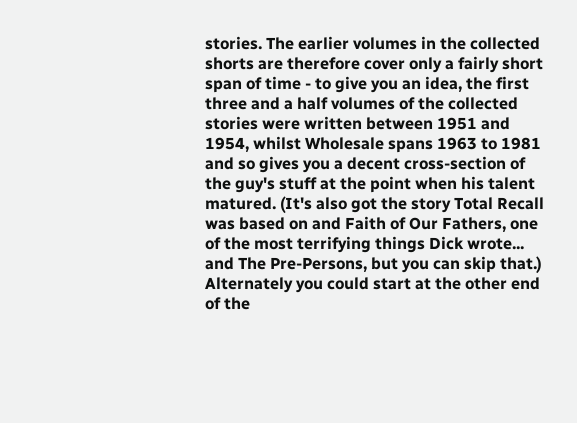stories. The earlier volumes in the collected shorts are therefore cover only a fairly short span of time - to give you an idea, the first three and a half volumes of the collected stories were written between 1951 and 1954, whilst Wholesale spans 1963 to 1981 and so gives you a decent cross-section of the guy's stuff at the point when his talent matured. (It's also got the story Total Recall was based on and Faith of Our Fathers, one of the most terrifying things Dick wrote... and The Pre-Persons, but you can skip that.) Alternately you could start at the other end of the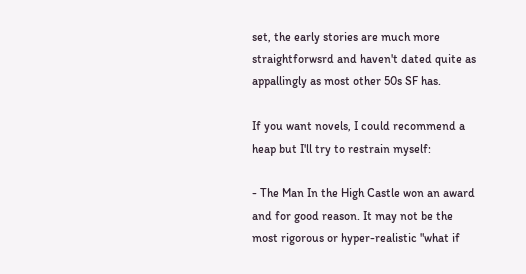set, the early stories are much more straightforwsrd and haven't dated quite as appallingly as most other 50s SF has.

If you want novels, I could recommend a heap but I'll try to restrain myself:

- The Man In the High Castle won an award and for good reason. It may not be the most rigorous or hyper-realistic "what if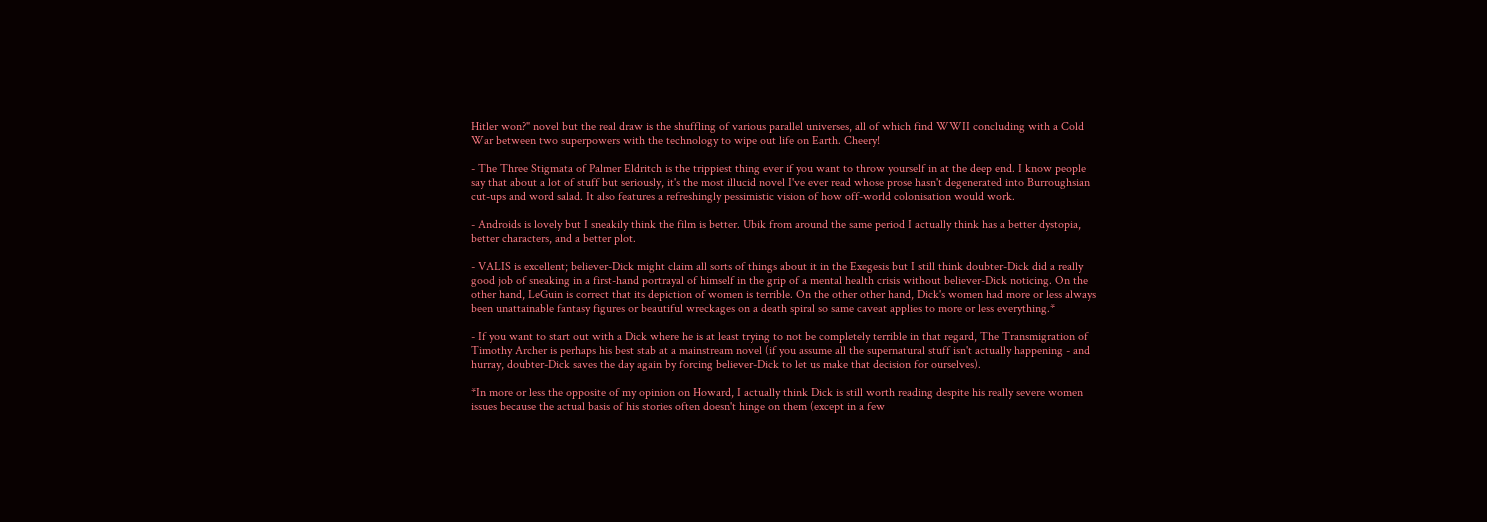Hitler won?" novel but the real draw is the shuffling of various parallel universes, all of which find WWII concluding with a Cold War between two superpowers with the technology to wipe out life on Earth. Cheery!

- The Three Stigmata of Palmer Eldritch is the trippiest thing ever if you want to throw yourself in at the deep end. I know people say that about a lot of stuff but seriously, it's the most illucid novel I've ever read whose prose hasn't degenerated into Burroughsian cut-ups and word salad. It also features a refreshingly pessimistic vision of how off-world colonisation would work.

- Androids is lovely but I sneakily think the film is better. Ubik from around the same period I actually think has a better dystopia, better characters, and a better plot.

- VALIS is excellent; believer-Dick might claim all sorts of things about it in the Exegesis but I still think doubter-Dick did a really good job of sneaking in a first-hand portrayal of himself in the grip of a mental health crisis without believer-Dick noticing. On the other hand, LeGuin is correct that its depiction of women is terrible. On the other other hand, Dick's women had more or less always been unattainable fantasy figures or beautiful wreckages on a death spiral so same caveat applies to more or less everything.*

- If you want to start out with a Dick where he is at least trying to not be completely terrible in that regard, The Transmigration of Timothy Archer is perhaps his best stab at a mainstream novel (if you assume all the supernatural stuff isn't actually happening - and hurray, doubter-Dick saves the day again by forcing believer-Dick to let us make that decision for ourselves).

*In more or less the opposite of my opinion on Howard, I actually think Dick is still worth reading despite his really severe women issues because the actual basis of his stories often doesn't hinge on them (except in a few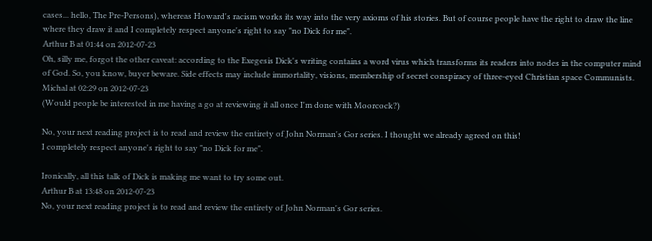cases... hello, The Pre-Persons), whereas Howard's racism works its way into the very axioms of his stories. But of course people have the right to draw the line where they draw it and I completely respect anyone's right to say "no Dick for me".
Arthur B at 01:44 on 2012-07-23
Oh, silly me, forgot the other caveat: according to the Exegesis Dick's writing contains a word virus which transforms its readers into nodes in the computer mind of God. So, you know, buyer beware. Side effects may include immortality, visions, membership of secret conspiracy of three-eyed Christian space Communists.
Michal at 02:29 on 2012-07-23
(Would people be interested in me having a go at reviewing it all once I'm done with Moorcock?)

No, your next reading project is to read and review the entirety of John Norman's Gor series. I thought we already agreed on this!
I completely respect anyone's right to say "no Dick for me".

Ironically, all this talk of Dick is making me want to try some out.
Arthur B at 13:48 on 2012-07-23
No, your next reading project is to read and review the entirety of John Norman's Gor series.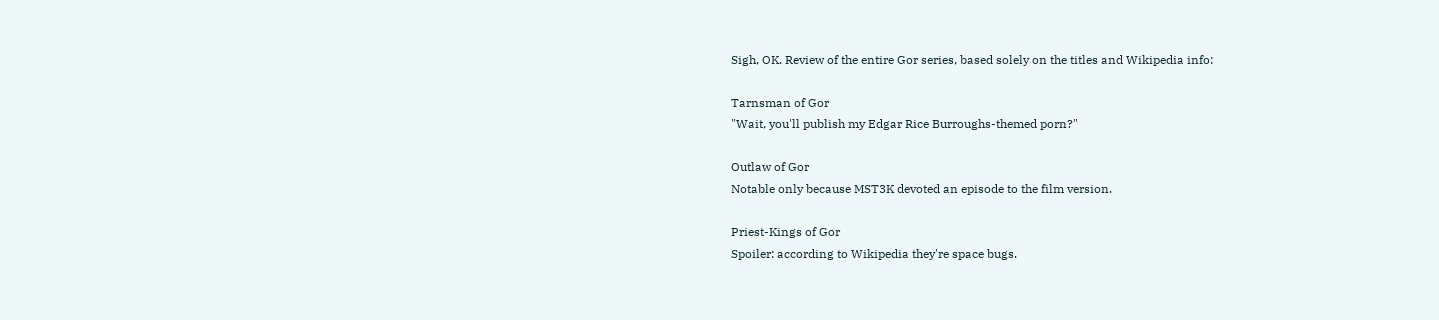Sigh, OK. Review of the entire Gor series, based solely on the titles and Wikipedia info:

Tarnsman of Gor
"Wait, you'll publish my Edgar Rice Burroughs-themed porn?"

Outlaw of Gor
Notable only because MST3K devoted an episode to the film version.

Priest-Kings of Gor
Spoiler: according to Wikipedia they're space bugs.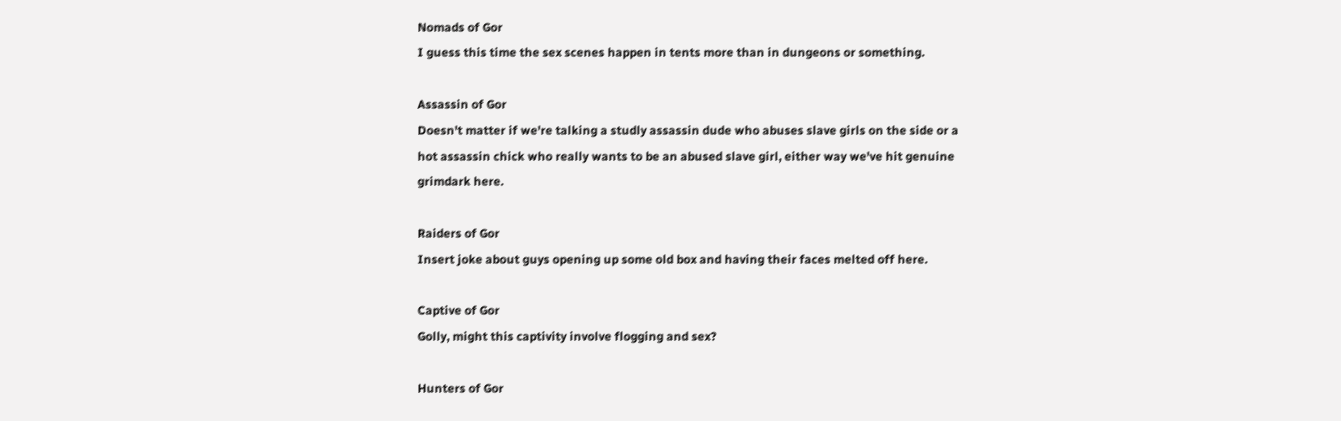Nomads of Gor
I guess this time the sex scenes happen in tents more than in dungeons or something.

Assassin of Gor
Doesn't matter if we're talking a studly assassin dude who abuses slave girls on the side or a hot assassin chick who really wants to be an abused slave girl, either way we've hit genuine grimdark here.

Raiders of Gor
Insert joke about guys opening up some old box and having their faces melted off here.

Captive of Gor
Golly, might this captivity involve flogging and sex?

Hunters of Gor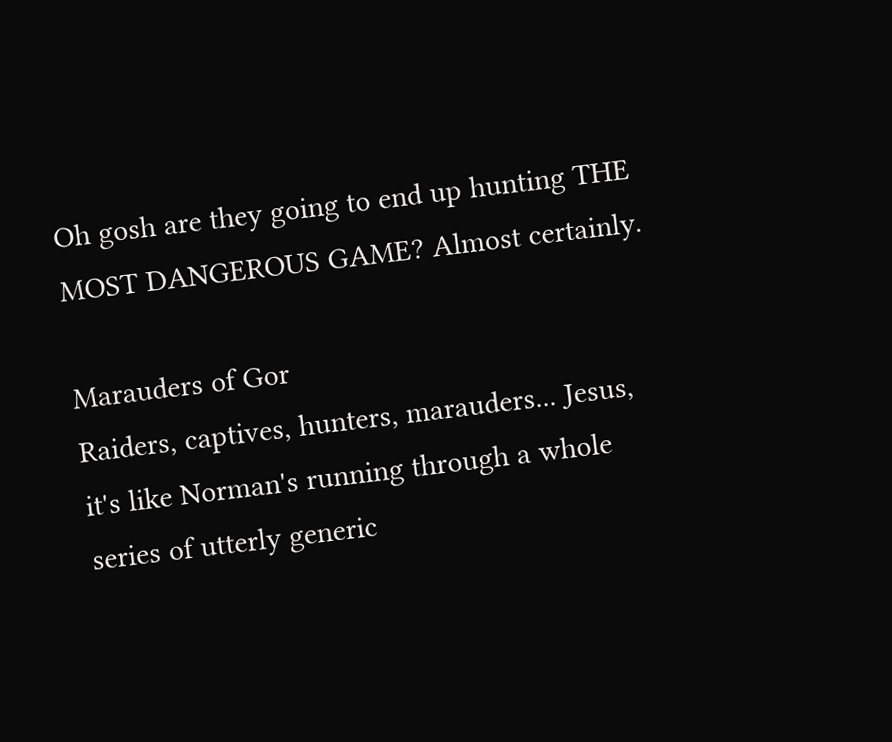Oh gosh are they going to end up hunting THE MOST DANGEROUS GAME? Almost certainly.

Marauders of Gor
Raiders, captives, hunters, marauders... Jesus, it's like Norman's running through a whole series of utterly generic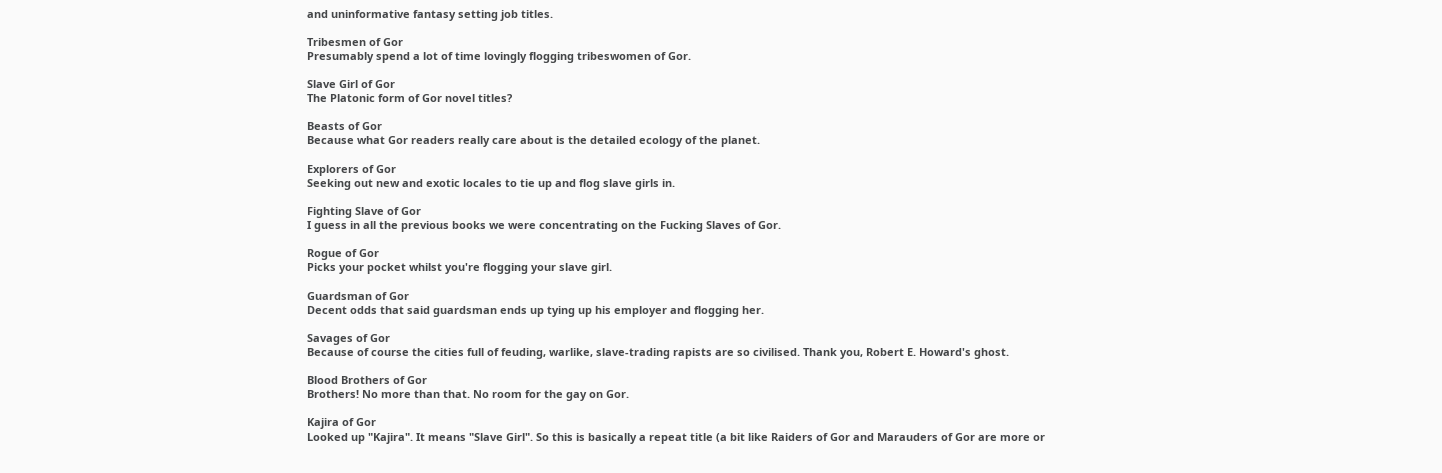and uninformative fantasy setting job titles.

Tribesmen of Gor
Presumably spend a lot of time lovingly flogging tribeswomen of Gor.

Slave Girl of Gor
The Platonic form of Gor novel titles?

Beasts of Gor
Because what Gor readers really care about is the detailed ecology of the planet.

Explorers of Gor
Seeking out new and exotic locales to tie up and flog slave girls in.

Fighting Slave of Gor
I guess in all the previous books we were concentrating on the Fucking Slaves of Gor.

Rogue of Gor
Picks your pocket whilst you're flogging your slave girl.

Guardsman of Gor
Decent odds that said guardsman ends up tying up his employer and flogging her.

Savages of Gor
Because of course the cities full of feuding, warlike, slave-trading rapists are so civilised. Thank you, Robert E. Howard's ghost.

Blood Brothers of Gor
Brothers! No more than that. No room for the gay on Gor.

Kajira of Gor
Looked up "Kajira". It means "Slave Girl". So this is basically a repeat title (a bit like Raiders of Gor and Marauders of Gor are more or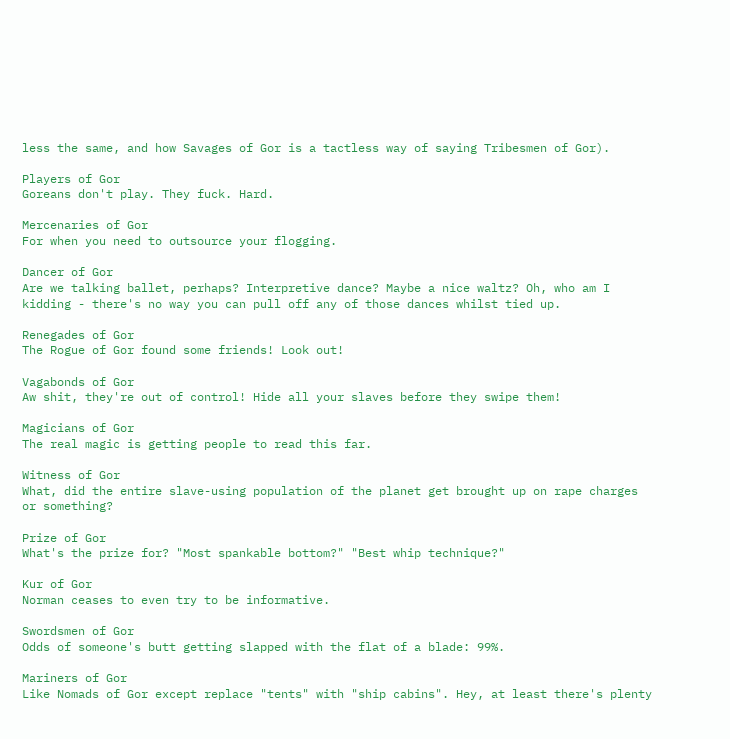less the same, and how Savages of Gor is a tactless way of saying Tribesmen of Gor).

Players of Gor
Goreans don't play. They fuck. Hard.

Mercenaries of Gor
For when you need to outsource your flogging.

Dancer of Gor
Are we talking ballet, perhaps? Interpretive dance? Maybe a nice waltz? Oh, who am I kidding - there's no way you can pull off any of those dances whilst tied up.

Renegades of Gor
The Rogue of Gor found some friends! Look out!

Vagabonds of Gor
Aw shit, they're out of control! Hide all your slaves before they swipe them!

Magicians of Gor
The real magic is getting people to read this far.

Witness of Gor
What, did the entire slave-using population of the planet get brought up on rape charges or something?

Prize of Gor
What's the prize for? "Most spankable bottom?" "Best whip technique?"

Kur of Gor
Norman ceases to even try to be informative.

Swordsmen of Gor
Odds of someone's butt getting slapped with the flat of a blade: 99%.

Mariners of Gor
Like Nomads of Gor except replace "tents" with "ship cabins". Hey, at least there's plenty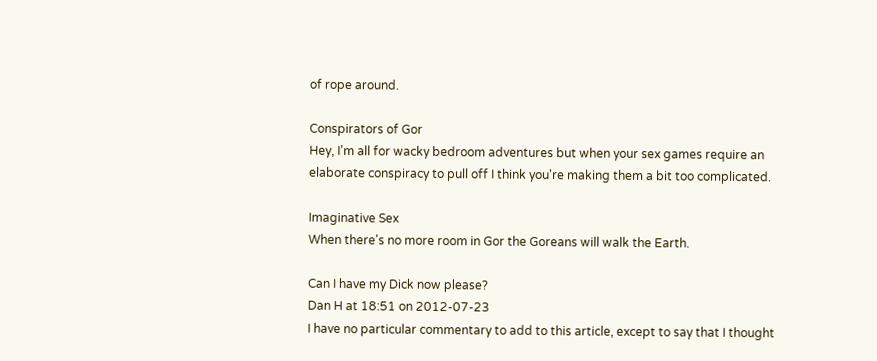of rope around.

Conspirators of Gor
Hey, I'm all for wacky bedroom adventures but when your sex games require an elaborate conspiracy to pull off I think you're making them a bit too complicated.

Imaginative Sex
When there's no more room in Gor the Goreans will walk the Earth.

Can I have my Dick now please?
Dan H at 18:51 on 2012-07-23
I have no particular commentary to add to this article, except to say that I thought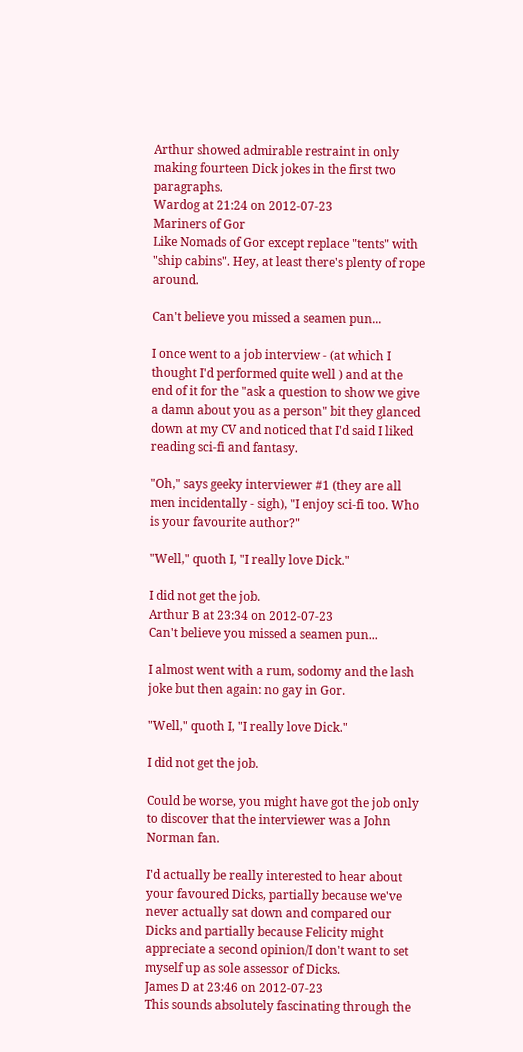Arthur showed admirable restraint in only making fourteen Dick jokes in the first two paragraphs.
Wardog at 21:24 on 2012-07-23
Mariners of Gor
Like Nomads of Gor except replace "tents" with "ship cabins". Hey, at least there's plenty of rope around.

Can't believe you missed a seamen pun...

I once went to a job interview - (at which I thought I'd performed quite well ) and at the end of it for the "ask a question to show we give a damn about you as a person" bit they glanced down at my CV and noticed that I'd said I liked reading sci-fi and fantasy.

"Oh," says geeky interviewer #1 (they are all men incidentally - sigh), "I enjoy sci-fi too. Who is your favourite author?"

"Well," quoth I, "I really love Dick."

I did not get the job.
Arthur B at 23:34 on 2012-07-23
Can't believe you missed a seamen pun...

I almost went with a rum, sodomy and the lash joke but then again: no gay in Gor.

"Well," quoth I, "I really love Dick."

I did not get the job.

Could be worse, you might have got the job only to discover that the interviewer was a John Norman fan.

I'd actually be really interested to hear about your favoured Dicks, partially because we've never actually sat down and compared our Dicks and partially because Felicity might appreciate a second opinion/I don't want to set myself up as sole assessor of Dicks.
James D at 23:46 on 2012-07-23
This sounds absolutely fascinating through the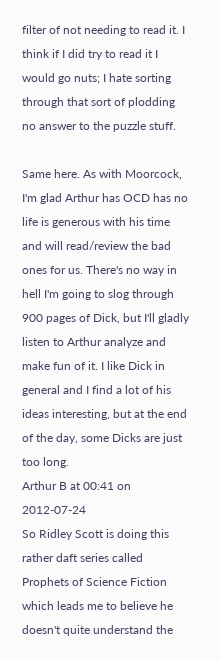filter of not needing to read it. I think if I did try to read it I would go nuts; I hate sorting through that sort of plodding no answer to the puzzle stuff.

Same here. As with Moorcock, I'm glad Arthur has OCD has no life is generous with his time and will read/review the bad ones for us. There's no way in hell I'm going to slog through 900 pages of Dick, but I'll gladly listen to Arthur analyze and make fun of it. I like Dick in general and I find a lot of his ideas interesting, but at the end of the day, some Dicks are just too long.
Arthur B at 00:41 on 2012-07-24
So Ridley Scott is doing this rather daft series called Prophets of Science Fiction which leads me to believe he doesn't quite understand the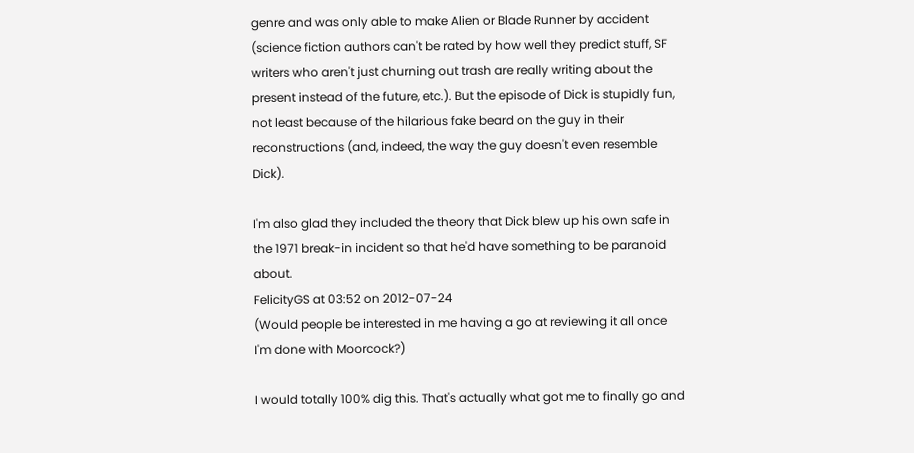genre and was only able to make Alien or Blade Runner by accident (science fiction authors can't be rated by how well they predict stuff, SF writers who aren't just churning out trash are really writing about the present instead of the future, etc.). But the episode of Dick is stupidly fun, not least because of the hilarious fake beard on the guy in their reconstructions (and, indeed, the way the guy doesn't even resemble Dick).

I'm also glad they included the theory that Dick blew up his own safe in the 1971 break-in incident so that he'd have something to be paranoid about.
FelicityGS at 03:52 on 2012-07-24
(Would people be interested in me having a go at reviewing it all once I'm done with Moorcock?)

I would totally 100% dig this. That's actually what got me to finally go and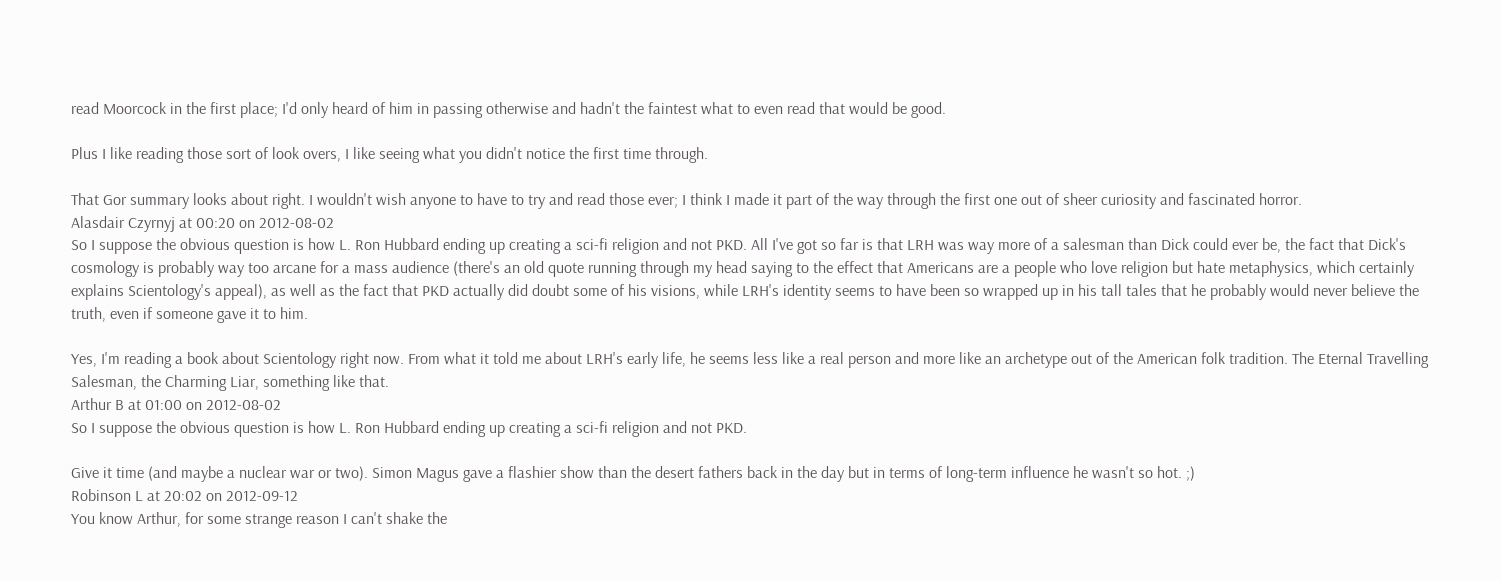read Moorcock in the first place; I'd only heard of him in passing otherwise and hadn't the faintest what to even read that would be good.

Plus I like reading those sort of look overs, I like seeing what you didn't notice the first time through.

That Gor summary looks about right. I wouldn't wish anyone to have to try and read those ever; I think I made it part of the way through the first one out of sheer curiosity and fascinated horror.
Alasdair Czyrnyj at 00:20 on 2012-08-02
So I suppose the obvious question is how L. Ron Hubbard ending up creating a sci-fi religion and not PKD. All I've got so far is that LRH was way more of a salesman than Dick could ever be, the fact that Dick's cosmology is probably way too arcane for a mass audience (there's an old quote running through my head saying to the effect that Americans are a people who love religion but hate metaphysics, which certainly explains Scientology's appeal), as well as the fact that PKD actually did doubt some of his visions, while LRH's identity seems to have been so wrapped up in his tall tales that he probably would never believe the truth, even if someone gave it to him.

Yes, I'm reading a book about Scientology right now. From what it told me about LRH's early life, he seems less like a real person and more like an archetype out of the American folk tradition. The Eternal Travelling Salesman, the Charming Liar, something like that.
Arthur B at 01:00 on 2012-08-02
So I suppose the obvious question is how L. Ron Hubbard ending up creating a sci-fi religion and not PKD.

Give it time (and maybe a nuclear war or two). Simon Magus gave a flashier show than the desert fathers back in the day but in terms of long-term influence he wasn't so hot. ;)
Robinson L at 20:02 on 2012-09-12
You know Arthur, for some strange reason I can't shake the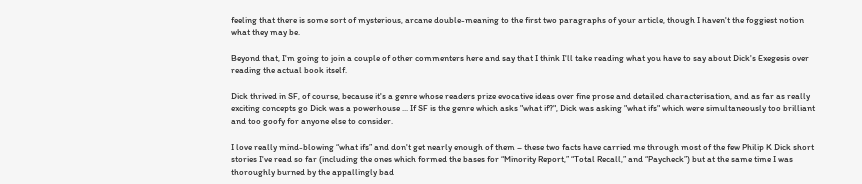feeling that there is some sort of mysterious, arcane double-meaning to the first two paragraphs of your article, though I haven't the foggiest notion what they may be.

Beyond that, I'm going to join a couple of other commenters here and say that I think I'll take reading what you have to say about Dick's Exegesis over reading the actual book itself.

Dick thrived in SF, of course, because it's a genre whose readers prize evocative ideas over fine prose and detailed characterisation, and as far as really exciting concepts go Dick was a powerhouse ... If SF is the genre which asks "what if?", Dick was asking "what ifs" which were simultaneously too brilliant and too goofy for anyone else to consider.

I love really mind-blowing “what ifs” and don't get nearly enough of them – these two facts have carried me through most of the few Philip K Dick short stories I've read so far (including the ones which formed the bases for “Minority Report,” “Total Recall,” and “Paycheck”) but at the same time I was thoroughly burned by the appallingly bad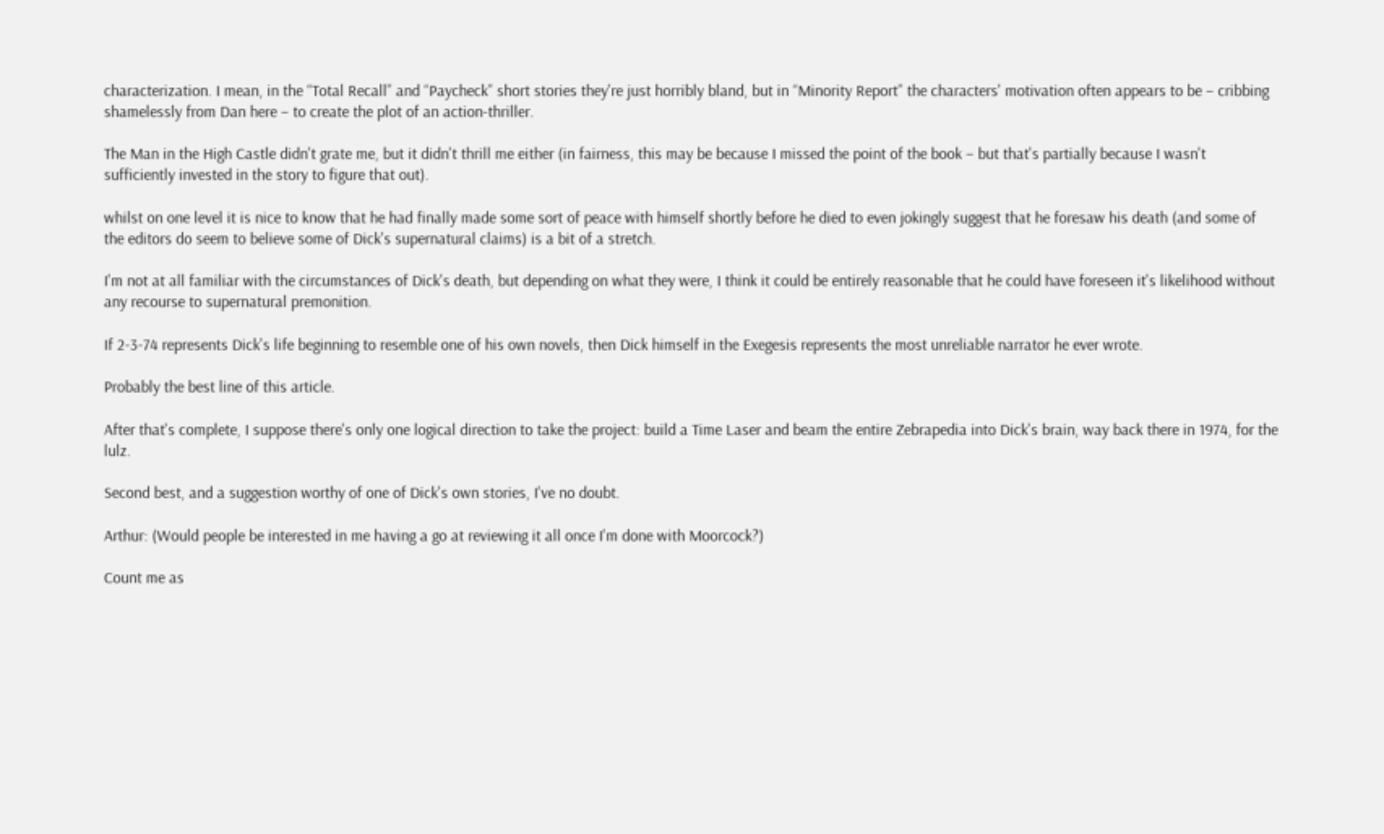characterization. I mean, in the “Total Recall” and “Paycheck” short stories they're just horribly bland, but in “Minority Report” the characters' motivation often appears to be – cribbing shamelessly from Dan here – to create the plot of an action-thriller.

The Man in the High Castle didn't grate me, but it didn't thrill me either (in fairness, this may be because I missed the point of the book – but that's partially because I wasn't sufficiently invested in the story to figure that out).

whilst on one level it is nice to know that he had finally made some sort of peace with himself shortly before he died to even jokingly suggest that he foresaw his death (and some of the editors do seem to believe some of Dick's supernatural claims) is a bit of a stretch.

I'm not at all familiar with the circumstances of Dick's death, but depending on what they were, I think it could be entirely reasonable that he could have foreseen it's likelihood without any recourse to supernatural premonition.

If 2-3-74 represents Dick's life beginning to resemble one of his own novels, then Dick himself in the Exegesis represents the most unreliable narrator he ever wrote.

Probably the best line of this article.

After that's complete, I suppose there's only one logical direction to take the project: build a Time Laser and beam the entire Zebrapedia into Dick's brain, way back there in 1974, for the lulz.

Second best, and a suggestion worthy of one of Dick's own stories, I've no doubt.

Arthur: (Would people be interested in me having a go at reviewing it all once I'm done with Moorcock?)

Count me as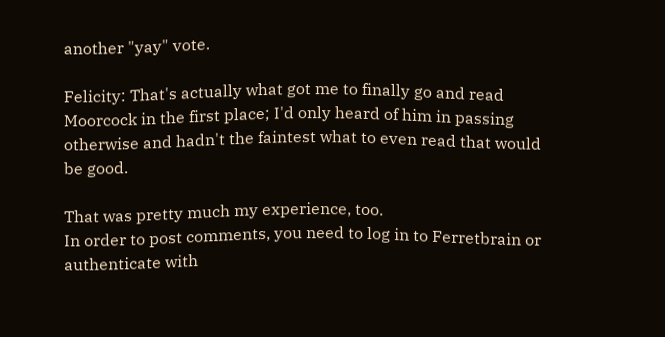another "yay" vote.

Felicity: That's actually what got me to finally go and read Moorcock in the first place; I'd only heard of him in passing otherwise and hadn't the faintest what to even read that would be good.

That was pretty much my experience, too.
In order to post comments, you need to log in to Ferretbrain or authenticate with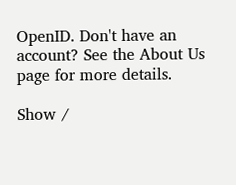OpenID. Don't have an account? See the About Us page for more details.

Show /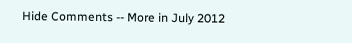Hide Comments -- More in July 2012